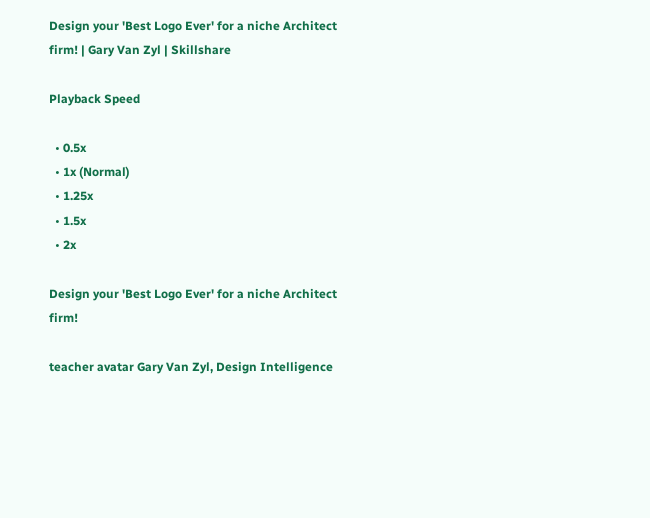Design your 'Best Logo Ever' for a niche Architect firm! | Gary Van Zyl | Skillshare

Playback Speed

  • 0.5x
  • 1x (Normal)
  • 1.25x
  • 1.5x
  • 2x

Design your 'Best Logo Ever' for a niche Architect firm!

teacher avatar Gary Van Zyl, Design Intelligence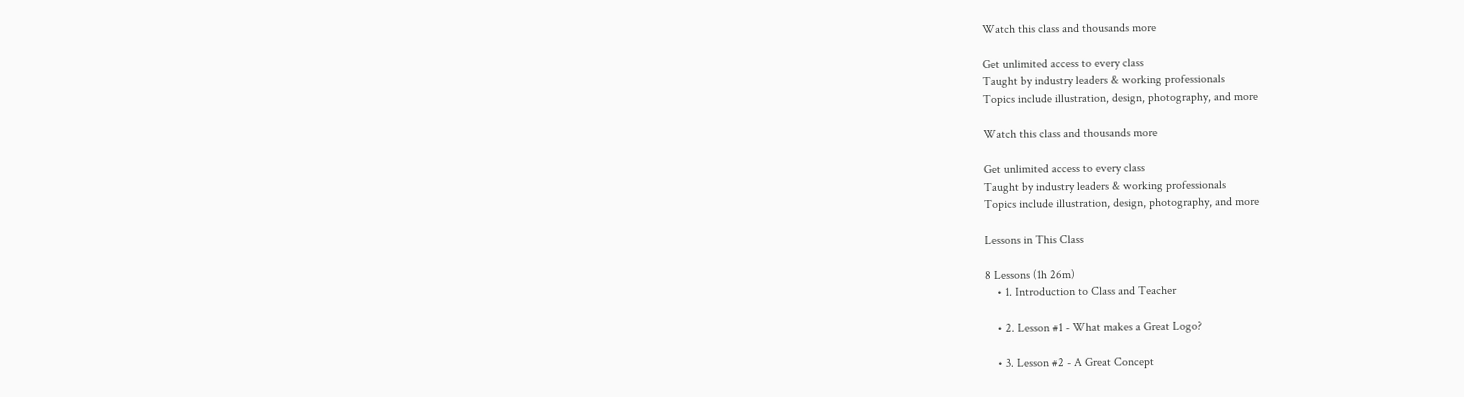Watch this class and thousands more

Get unlimited access to every class
Taught by industry leaders & working professionals
Topics include illustration, design, photography, and more

Watch this class and thousands more

Get unlimited access to every class
Taught by industry leaders & working professionals
Topics include illustration, design, photography, and more

Lessons in This Class

8 Lessons (1h 26m)
    • 1. Introduction to Class and Teacher

    • 2. Lesson #1 - What makes a Great Logo?

    • 3. Lesson #2 - A Great Concept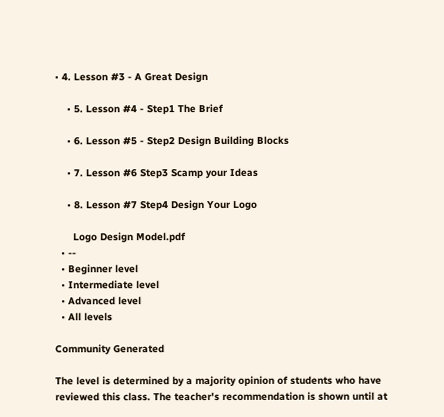• 4. Lesson #3 - A Great Design

    • 5. Lesson #4 - Step1 The Brief

    • 6. Lesson #5 - Step2 Design Building Blocks

    • 7. Lesson #6 Step3 Scamp your Ideas

    • 8. Lesson #7 Step4 Design Your Logo

      Logo Design Model.pdf
  • --
  • Beginner level
  • Intermediate level
  • Advanced level
  • All levels

Community Generated

The level is determined by a majority opinion of students who have reviewed this class. The teacher's recommendation is shown until at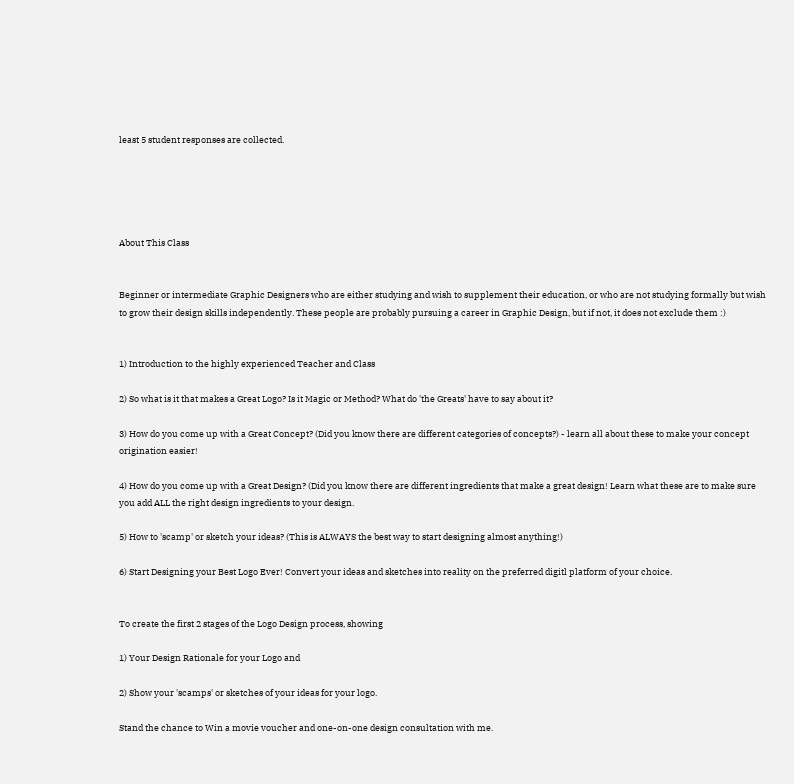least 5 student responses are collected.





About This Class


Beginner or intermediate Graphic Designers who are either studying and wish to supplement their education, or who are not studying formally but wish to grow their design skills independently. These people are probably pursuing a career in Graphic Design, but if not, it does not exclude them :)


1) Introduction to the highly experienced Teacher and Class

2) So what is it that makes a Great Logo? Is it Magic or Method? What do 'the Greats' have to say about it?

3) How do you come up with a Great Concept? (Did you know there are different categories of concepts?) - learn all about these to make your concept origination easier!

4) How do you come up with a Great Design? (Did you know there are different ingredients that make a great design! Learn what these are to make sure you add ALL the right design ingredients to your design.

5) How to 'scamp' or sketch your ideas? (This is ALWAYS the best way to start designing almost anything!)

6) Start Designing your Best Logo Ever! Convert your ideas and sketches into reality on the preferred digitl platform of your choice.


To create the first 2 stages of the Logo Design process, showing

1) Your Design Rationale for your Logo and

2) Show your 'scamps' or sketches of your ideas for your logo.

Stand the chance to Win a movie voucher and one-on-one design consultation with me.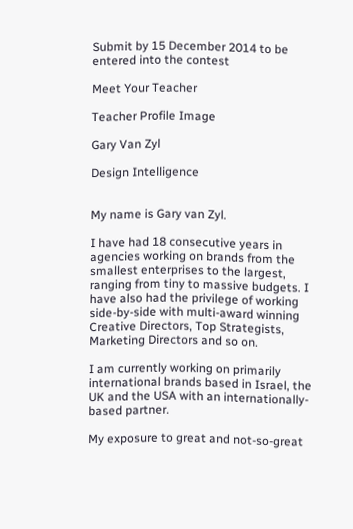Submit by 15 December 2014 to be entered into the contest

Meet Your Teacher

Teacher Profile Image

Gary Van Zyl

Design Intelligence


My name is Gary van Zyl.

I have had 18 consecutive years in agencies working on brands from the smallest enterprises to the largest, ranging from tiny to massive budgets. I have also had the privilege of working side-by-side with multi-award winning Creative Directors, Top Strategists, Marketing Directors and so on.

I am currently working on primarily international brands based in Israel, the UK and the USA with an internationally-based partner.

My exposure to great and not-so-great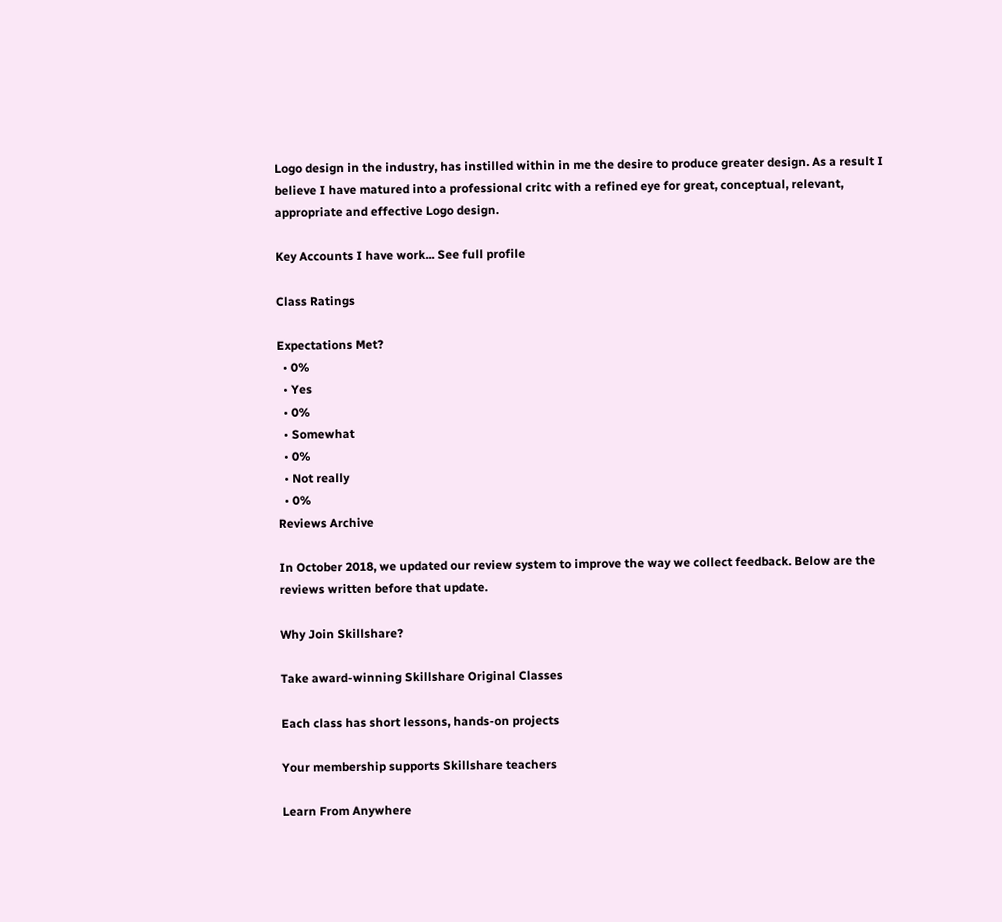Logo design in the industry, has instilled within in me the desire to produce greater design. As a result I believe I have matured into a professional critc with a refined eye for great, conceptual, relevant, appropriate and effective Logo design.

Key Accounts I have work... See full profile

Class Ratings

Expectations Met?
  • 0%
  • Yes
  • 0%
  • Somewhat
  • 0%
  • Not really
  • 0%
Reviews Archive

In October 2018, we updated our review system to improve the way we collect feedback. Below are the reviews written before that update.

Why Join Skillshare?

Take award-winning Skillshare Original Classes

Each class has short lessons, hands-on projects

Your membership supports Skillshare teachers

Learn From Anywhere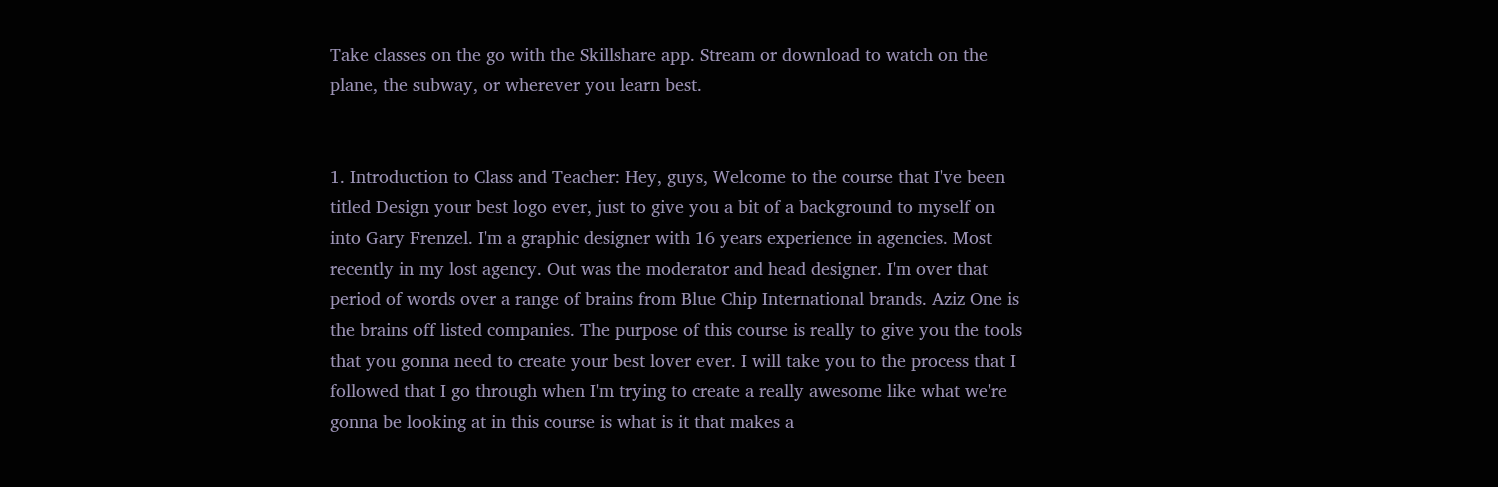Take classes on the go with the Skillshare app. Stream or download to watch on the plane, the subway, or wherever you learn best.


1. Introduction to Class and Teacher: Hey, guys, Welcome to the course that I've been titled Design your best logo ever, just to give you a bit of a background to myself on into Gary Frenzel. I'm a graphic designer with 16 years experience in agencies. Most recently in my lost agency. Out was the moderator and head designer. I'm over that period of words over a range of brains from Blue Chip International brands. Aziz One is the brains off listed companies. The purpose of this course is really to give you the tools that you gonna need to create your best lover ever. I will take you to the process that I followed that I go through when I'm trying to create a really awesome like what we're gonna be looking at in this course is what is it that makes a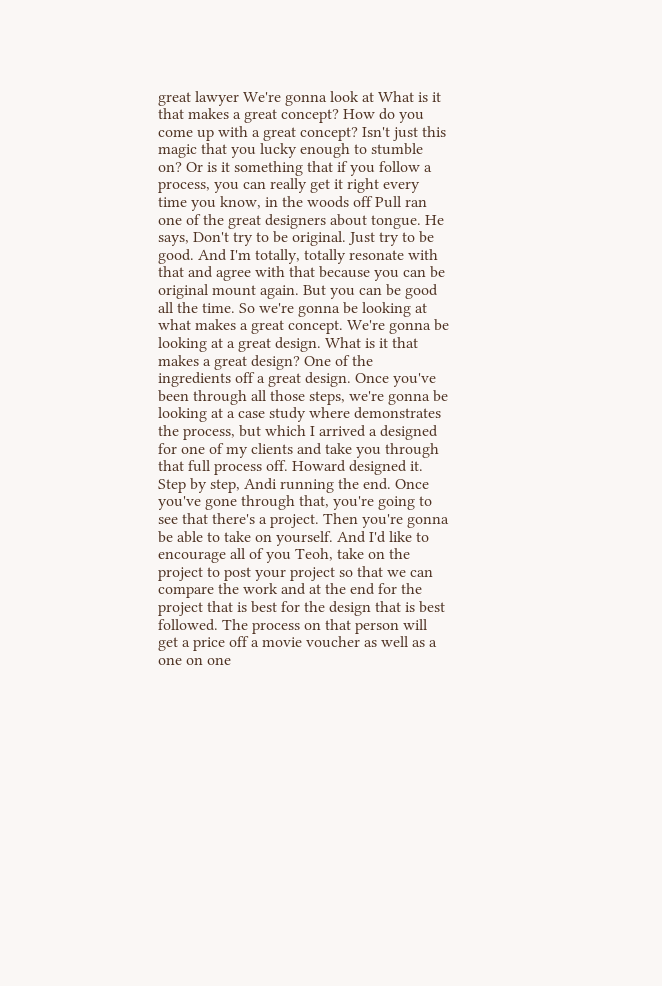great lawyer We're gonna look at What is it that makes a great concept? How do you come up with a great concept? Isn't just this magic that you lucky enough to stumble on? Or is it something that if you follow a process, you can really get it right every time you know, in the woods off Pull ran one of the great designers about tongue. He says, Don't try to be original. Just try to be good. And I'm totally, totally resonate with that and agree with that because you can be original mount again. But you can be good all the time. So we're gonna be looking at what makes a great concept. We're gonna be looking at a great design. What is it that makes a great design? One of the ingredients off a great design. Once you've been through all those steps, we're gonna be looking at a case study where demonstrates the process, but which I arrived a designed for one of my clients and take you through that full process off. Howard designed it. Step by step, Andi running the end. Once you've gone through that, you're going to see that there's a project. Then you're gonna be able to take on yourself. And I'd like to encourage all of you Teoh, take on the project to post your project so that we can compare the work and at the end for the project that is best for the design that is best followed. The process on that person will get a price off a movie voucher as well as a one on one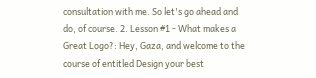consultation with me. So let's go ahead and do, of course. 2. Lesson #1 - What makes a Great Logo?: Hey, Gaza, and welcome to the course of entitled Design your best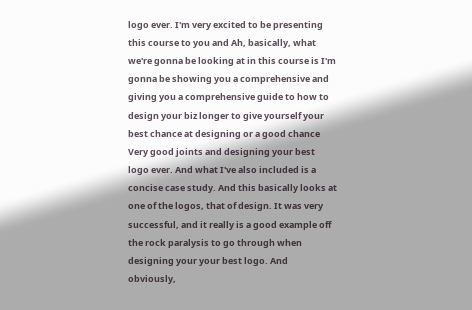logo ever. I'm very excited to be presenting this course to you and Ah, basically, what we're gonna be looking at in this course is I'm gonna be showing you a comprehensive and giving you a comprehensive guide to how to design your biz longer to give yourself your best chance at designing or a good chance Very good joints and designing your best logo ever. And what I've also included is a concise case study. And this basically looks at one of the logos, that of design. It was very successful, and it really is a good example off the rock paralysis to go through when designing your your best logo. And obviously,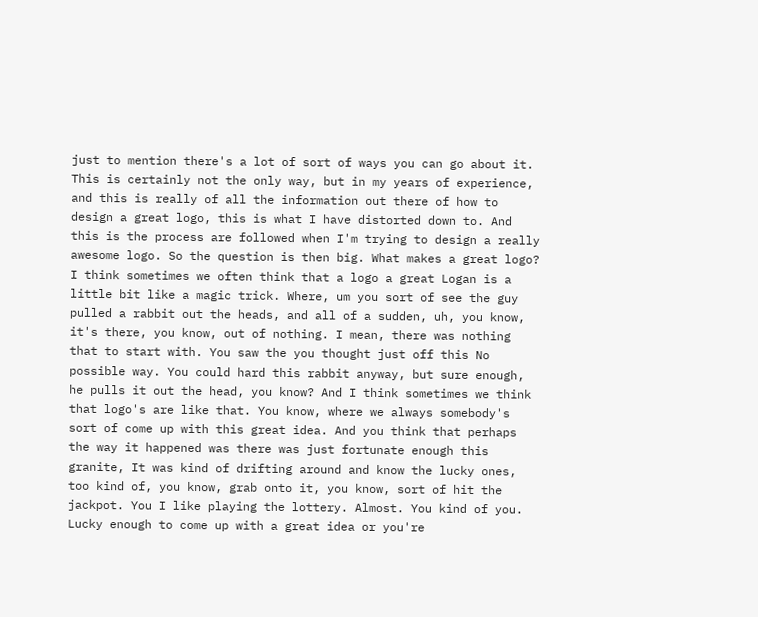just to mention there's a lot of sort of ways you can go about it. This is certainly not the only way, but in my years of experience, and this is really of all the information out there of how to design a great logo, this is what I have distorted down to. And this is the process are followed when I'm trying to design a really awesome logo. So the question is then big. What makes a great logo? I think sometimes we often think that a logo a great Logan is a little bit like a magic trick. Where, um you sort of see the guy pulled a rabbit out the heads, and all of a sudden, uh, you know, it's there, you know, out of nothing. I mean, there was nothing that to start with. You saw the you thought just off this No possible way. You could hard this rabbit anyway, but sure enough, he pulls it out the head, you know? And I think sometimes we think that logo's are like that. You know, where we always somebody's sort of come up with this great idea. And you think that perhaps the way it happened was there was just fortunate enough this granite, It was kind of drifting around and know the lucky ones, too kind of, you know, grab onto it, you know, sort of hit the jackpot. You I like playing the lottery. Almost. You kind of you. Lucky enough to come up with a great idea or you're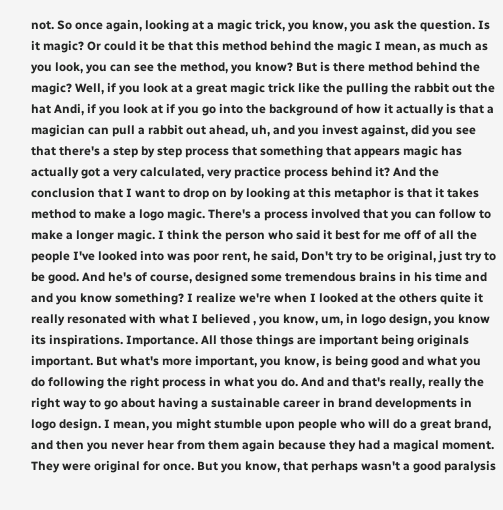not. So once again, looking at a magic trick, you know, you ask the question. Is it magic? Or could it be that this method behind the magic I mean, as much as you look, you can see the method, you know? But is there method behind the magic? Well, if you look at a great magic trick like the pulling the rabbit out the hat Andi, if you look at if you go into the background of how it actually is that a magician can pull a rabbit out ahead, uh, and you invest against, did you see that there's a step by step process that something that appears magic has actually got a very calculated, very practice process behind it? And the conclusion that I want to drop on by looking at this metaphor is that it takes method to make a logo magic. There's a process involved that you can follow to make a longer magic. I think the person who said it best for me off of all the people I've looked into was poor rent, he said, Don't try to be original, just try to be good. And he's of course, designed some tremendous brains in his time and and you know something? I realize we're when I looked at the others quite it really resonated with what I believed , you know, um, in logo design, you know its inspirations. Importance. All those things are important being originals important. But what's more important, you know, is being good and what you do following the right process in what you do. And and that's really, really the right way to go about having a sustainable career in brand developments in logo design. I mean, you might stumble upon people who will do a great brand, and then you never hear from them again because they had a magical moment. They were original for once. But you know, that perhaps wasn't a good paralysis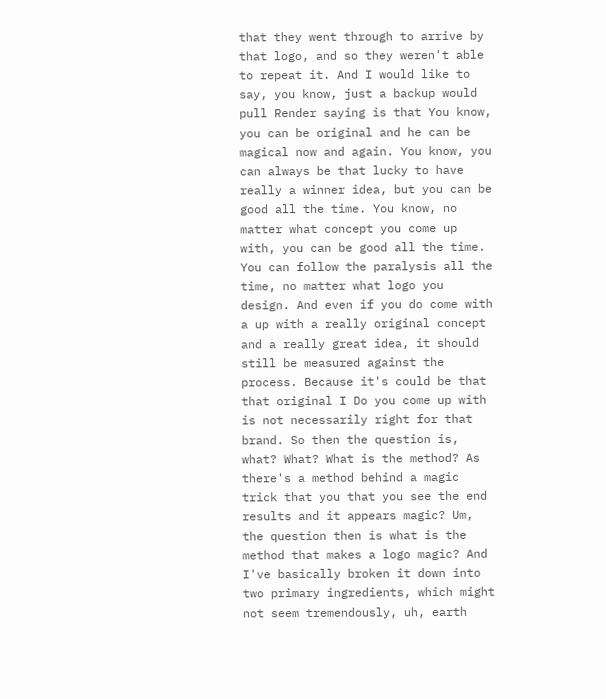that they went through to arrive by that logo, and so they weren't able to repeat it. And I would like to say, you know, just a backup would pull Render saying is that You know, you can be original and he can be magical now and again. You know, you can always be that lucky to have really a winner idea, but you can be good all the time. You know, no matter what concept you come up with, you can be good all the time. You can follow the paralysis all the time, no matter what logo you design. And even if you do come with a up with a really original concept and a really great idea, it should still be measured against the process. Because it's could be that that original I Do you come up with is not necessarily right for that brand. So then the question is, what? What? What is the method? As there's a method behind a magic trick that you that you see the end results and it appears magic? Um, the question then is what is the method that makes a logo magic? And I've basically broken it down into two primary ingredients, which might not seem tremendously, uh, earth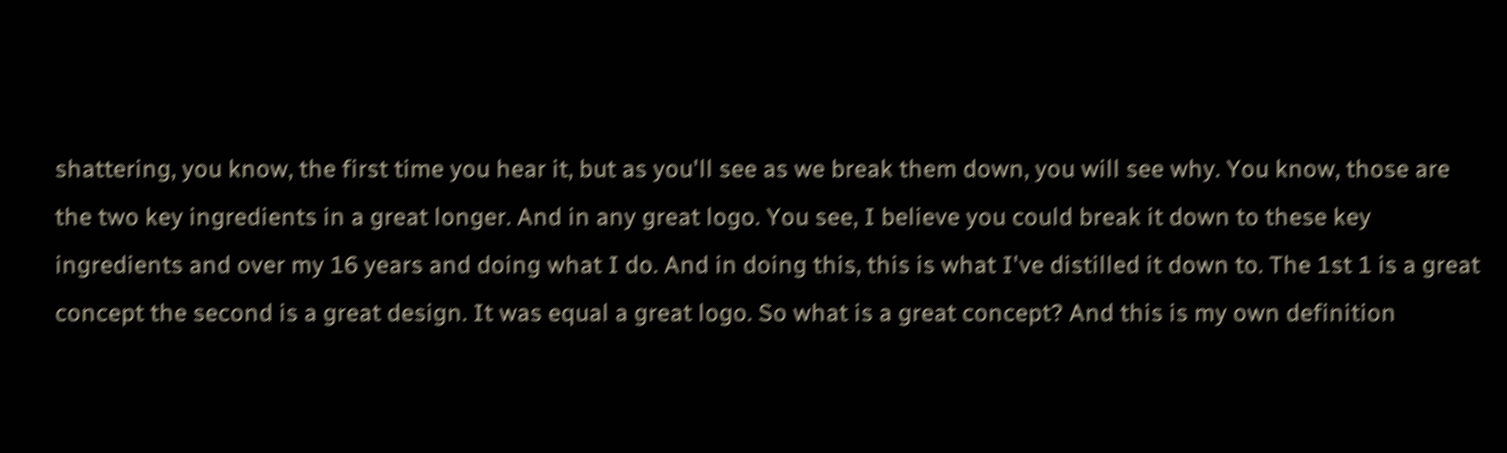shattering, you know, the first time you hear it, but as you'll see as we break them down, you will see why. You know, those are the two key ingredients in a great longer. And in any great logo. You see, I believe you could break it down to these key ingredients and over my 16 years and doing what I do. And in doing this, this is what I've distilled it down to. The 1st 1 is a great concept the second is a great design. It was equal a great logo. So what is a great concept? And this is my own definition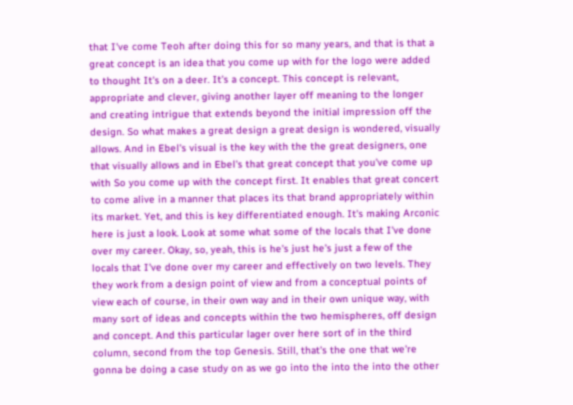that I've come Teoh after doing this for so many years, and that is that a great concept is an idea that you come up with for the logo were added to thought It's on a deer. It's a concept. This concept is relevant, appropriate and clever, giving another layer off meaning to the longer and creating intrigue that extends beyond the initial impression off the design. So what makes a great design a great design is wondered, visually allows. And in Ebel's visual is the key with the the great designers, one that visually allows and in Ebel's that great concept that you've come up with So you come up with the concept first. It enables that great concert to come alive in a manner that places its that brand appropriately within its market. Yet, and this is key differentiated enough. It's making Arconic here is just a look. Look at some what some of the locals that I've done over my career. Okay, so, yeah, this is he's just he's just a few of the locals that I've done over my career and effectively on two levels. They they work from a design point of view and from a conceptual points of view each of course, in their own way and in their own unique way, with many sort of ideas and concepts within the two hemispheres, off design and concept. And this particular lager over here sort of in the third column, second from the top Genesis. Still, that's the one that we're gonna be doing a case study on as we go into the into the into the other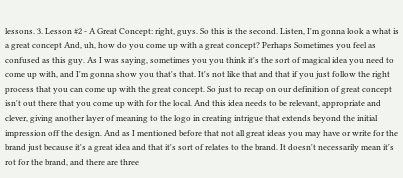lessons. 3. Lesson #2 - A Great Concept: right, guys. So this is the second. Listen, I'm gonna look a what is a great concept And, uh, how do you come up with a great concept? Perhaps Sometimes you feel as confused as this guy. As I was saying, sometimes you you think it's the sort of magical idea you need to come up with, and I'm gonna show you that's that. It's not like that and that if you just follow the right process that you can come up with the great concept. So just to recap on our definition of great concept isn't out there that you come up with for the local. And this idea needs to be relevant, appropriate and clever, giving another layer of meaning to the logo in creating intrigue that extends beyond the initial impression off the design. And as I mentioned before that not all great ideas you may have or write for the brand just because it's a great idea and that it's sort of relates to the brand. It doesn't necessarily mean it's rot for the brand, and there are three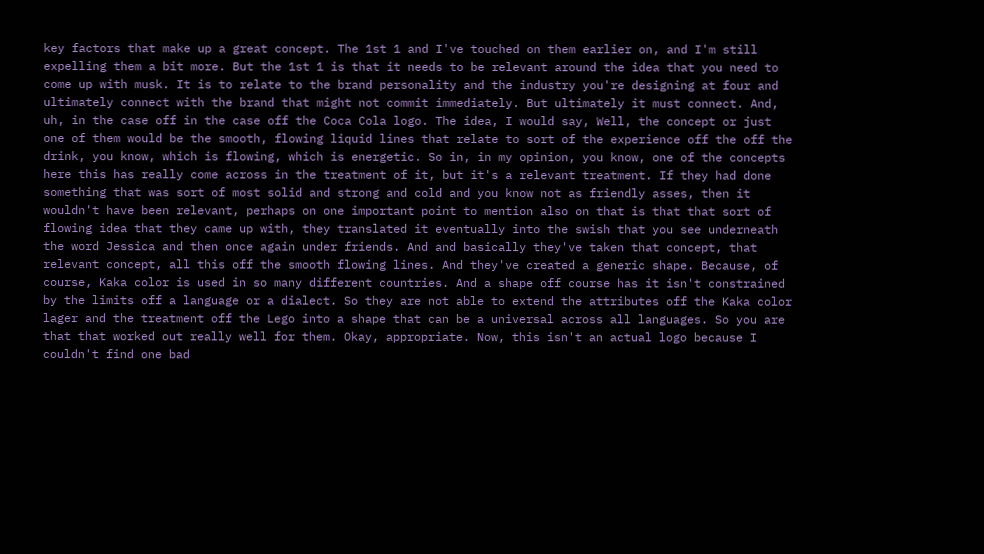key factors that make up a great concept. The 1st 1 and I've touched on them earlier on, and I'm still expelling them a bit more. But the 1st 1 is that it needs to be relevant around the idea that you need to come up with musk. It is to relate to the brand personality and the industry you're designing at four and ultimately connect with the brand that might not commit immediately. But ultimately it must connect. And, uh, in the case off in the case off the Coca Cola logo. The idea, I would say, Well, the concept or just one of them would be the smooth, flowing liquid lines that relate to sort of the experience off the off the drink, you know, which is flowing, which is energetic. So in, in my opinion, you know, one of the concepts here this has really come across in the treatment of it, but it's a relevant treatment. If they had done something that was sort of most solid and strong and cold and you know not as friendly asses, then it wouldn't have been relevant, perhaps on one important point to mention also on that is that that sort of flowing idea that they came up with, they translated it eventually into the swish that you see underneath the word Jessica and then once again under friends. And and basically they've taken that concept, that relevant concept, all this off the smooth flowing lines. And they've created a generic shape. Because, of course, Kaka color is used in so many different countries. And a shape off course has it isn't constrained by the limits off a language or a dialect. So they are not able to extend the attributes off the Kaka color lager and the treatment off the Lego into a shape that can be a universal across all languages. So you are that that worked out really well for them. Okay, appropriate. Now, this isn't an actual logo because I couldn't find one bad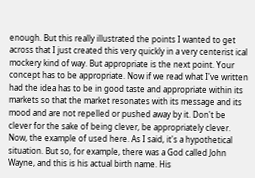enough. But this really illustrated the points I wanted to get across that I just created this very quickly in a very centerist ical mockery kind of way. But appropriate is the next point. Your concept has to be appropriate. Now if we read what I've written had the idea has to be in good taste and appropriate within its markets so that the market resonates with its message and its mood and are not repelled or pushed away by it. Don't be clever for the sake of being clever, be appropriately clever. Now, the example of used here. As I said, it's a hypothetical situation. But so, for example, there was a God called John Wayne, and this is his actual birth name. His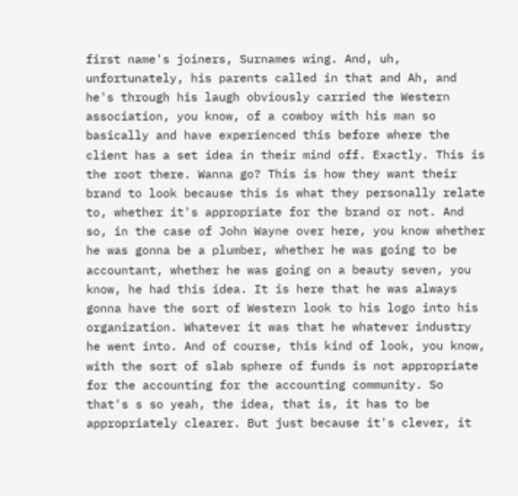first name's joiners, Surnames wing. And, uh, unfortunately, his parents called in that and Ah, and he's through his laugh obviously carried the Western association, you know, of a cowboy with his man so basically and have experienced this before where the client has a set idea in their mind off. Exactly. This is the root there. Wanna go? This is how they want their brand to look because this is what they personally relate to, whether it's appropriate for the brand or not. And so, in the case of John Wayne over here, you know whether he was gonna be a plumber, whether he was going to be accountant, whether he was going on a beauty seven, you know, he had this idea. It is here that he was always gonna have the sort of Western look to his logo into his organization. Whatever it was that he whatever industry he went into. And of course, this kind of look, you know, with the sort of slab sphere of funds is not appropriate for the accounting for the accounting community. So that's s so yeah, the idea, that is, it has to be appropriately clearer. But just because it's clever, it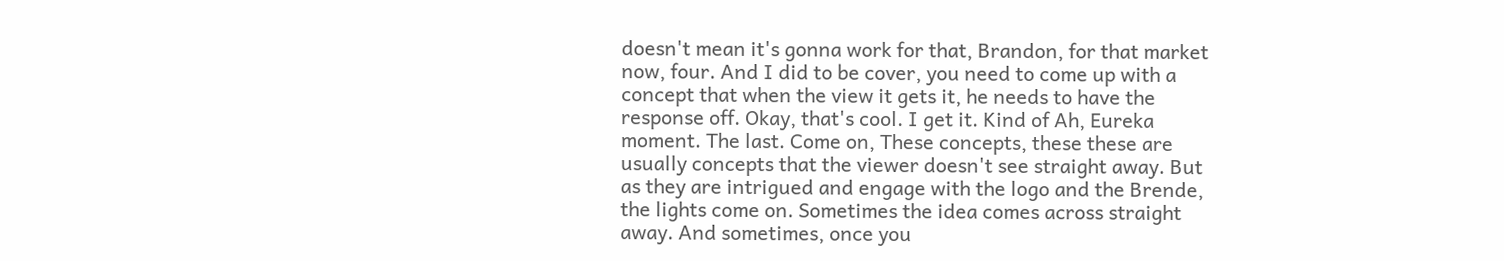doesn't mean it's gonna work for that, Brandon, for that market now, four. And I did to be cover, you need to come up with a concept that when the view it gets it, he needs to have the response off. Okay, that's cool. I get it. Kind of Ah, Eureka moment. The last. Come on, These concepts, these these are usually concepts that the viewer doesn't see straight away. But as they are intrigued and engage with the logo and the Brende, the lights come on. Sometimes the idea comes across straight away. And sometimes, once you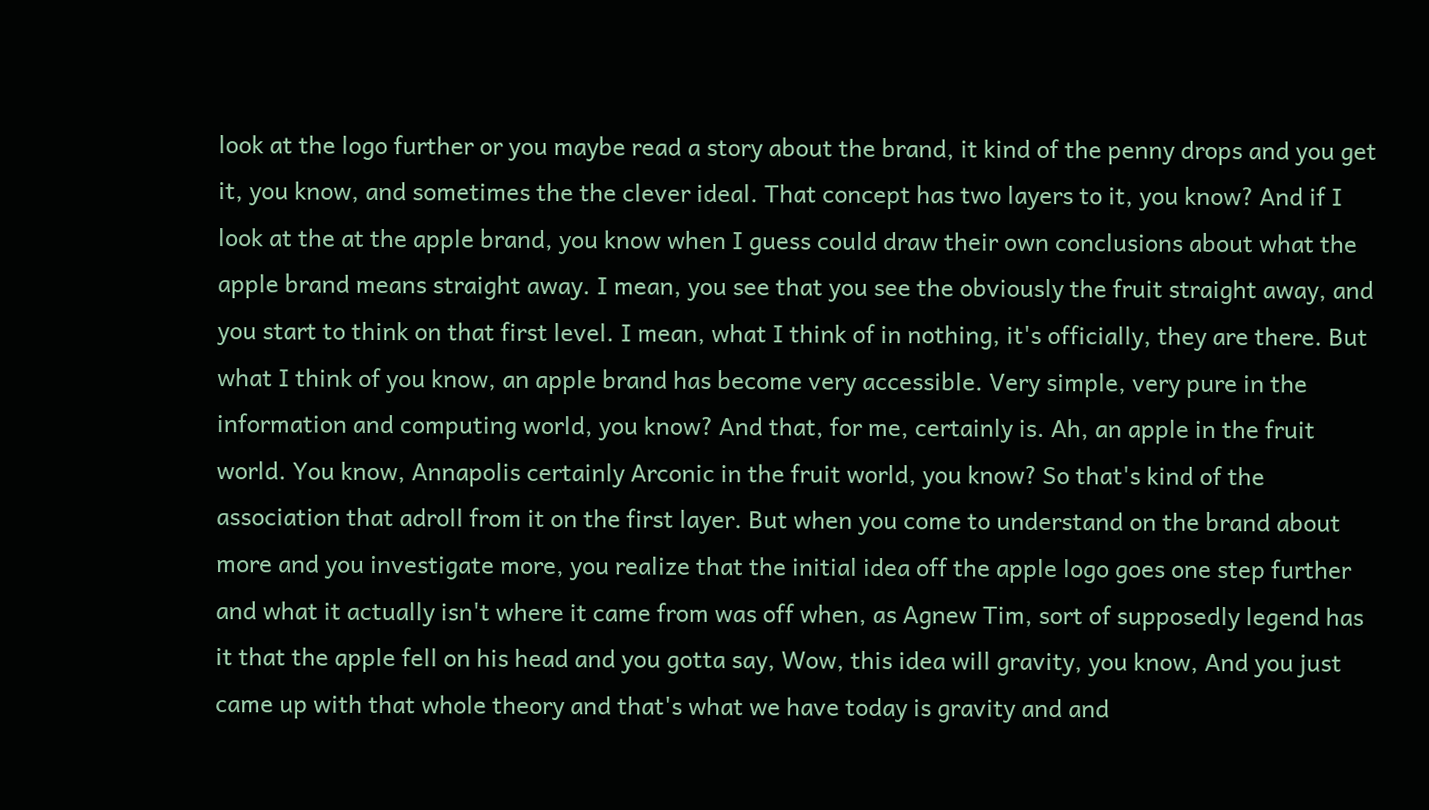look at the logo further or you maybe read a story about the brand, it kind of the penny drops and you get it, you know, and sometimes the the clever ideal. That concept has two layers to it, you know? And if I look at the at the apple brand, you know when I guess could draw their own conclusions about what the apple brand means straight away. I mean, you see that you see the obviously the fruit straight away, and you start to think on that first level. I mean, what I think of in nothing, it's officially, they are there. But what I think of you know, an apple brand has become very accessible. Very simple, very pure in the information and computing world, you know? And that, for me, certainly is. Ah, an apple in the fruit world. You know, Annapolis certainly Arconic in the fruit world, you know? So that's kind of the association that adroll from it on the first layer. But when you come to understand on the brand about more and you investigate more, you realize that the initial idea off the apple logo goes one step further and what it actually isn't where it came from was off when, as Agnew Tim, sort of supposedly legend has it that the apple fell on his head and you gotta say, Wow, this idea will gravity, you know, And you just came up with that whole theory and that's what we have today is gravity and and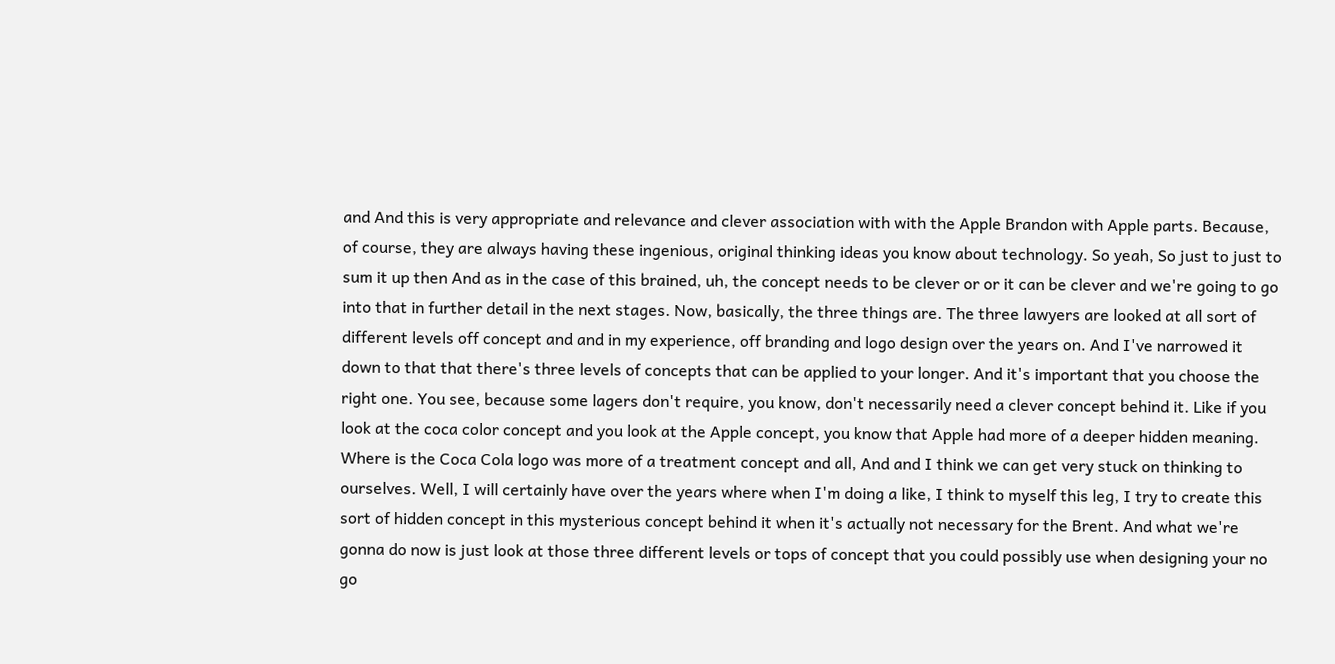and And this is very appropriate and relevance and clever association with with the Apple Brandon with Apple parts. Because, of course, they are always having these ingenious, original thinking ideas you know about technology. So yeah, So just to just to sum it up then And as in the case of this brained, uh, the concept needs to be clever or or it can be clever and we're going to go into that in further detail in the next stages. Now, basically, the three things are. The three lawyers are looked at all sort of different levels off concept and and in my experience, off branding and logo design over the years on. And I've narrowed it down to that that there's three levels of concepts that can be applied to your longer. And it's important that you choose the right one. You see, because some lagers don't require, you know, don't necessarily need a clever concept behind it. Like if you look at the coca color concept and you look at the Apple concept, you know that Apple had more of a deeper hidden meaning. Where is the Coca Cola logo was more of a treatment concept and all, And and I think we can get very stuck on thinking to ourselves. Well, I will certainly have over the years where when I'm doing a like, I think to myself this leg, I try to create this sort of hidden concept in this mysterious concept behind it when it's actually not necessary for the Brent. And what we're gonna do now is just look at those three different levels or tops of concept that you could possibly use when designing your no go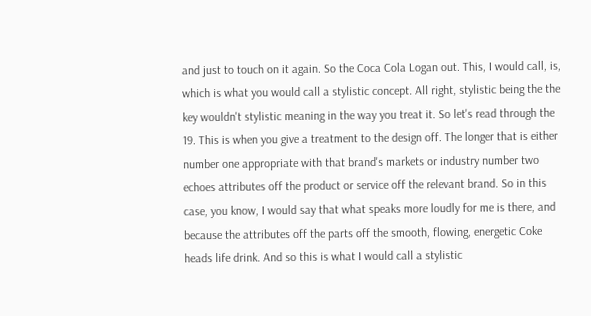and just to touch on it again. So the Coca Cola Logan out. This, I would call, is, which is what you would call a stylistic concept. All right, stylistic being the the key wouldn't stylistic meaning in the way you treat it. So let's read through the 19. This is when you give a treatment to the design off. The longer that is either number one appropriate with that brand's markets or industry number two echoes attributes off the product or service off the relevant brand. So in this case, you know, I would say that what speaks more loudly for me is there, and because the attributes off the parts off the smooth, flowing, energetic Coke heads life drink. And so this is what I would call a stylistic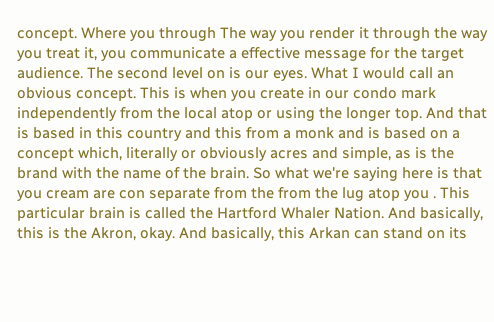concept. Where you through The way you render it through the way you treat it, you communicate a effective message for the target audience. The second level on is our eyes. What I would call an obvious concept. This is when you create in our condo mark independently from the local atop or using the longer top. And that is based in this country and this from a monk and is based on a concept which, literally or obviously acres and simple, as is the brand with the name of the brain. So what we're saying here is that you cream are con separate from the from the lug atop you . This particular brain is called the Hartford Whaler Nation. And basically, this is the Akron, okay. And basically, this Arkan can stand on its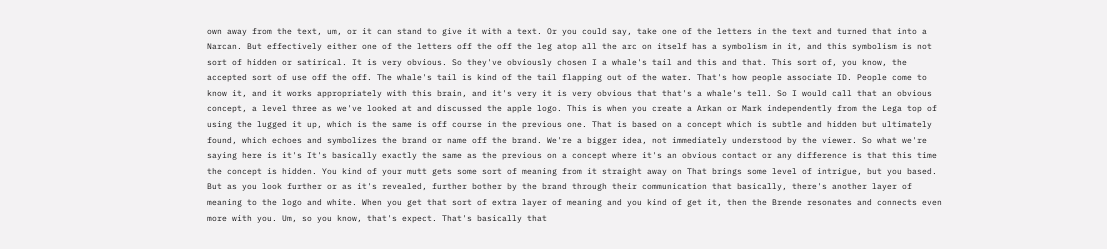own away from the text, um, or it can stand to give it with a text. Or you could say, take one of the letters in the text and turned that into a Narcan. But effectively either one of the letters off the off the leg atop all the arc on itself has a symbolism in it, and this symbolism is not sort of hidden or satirical. It is very obvious. So they've obviously chosen I a whale's tail and this and that. This sort of, you know, the accepted sort of use off the off. The whale's tail is kind of the tail flapping out of the water. That's how people associate ID. People come to know it, and it works appropriately with this brain, and it's very it is very obvious that that's a whale's tell. So I would call that an obvious concept, a level three as we've looked at and discussed the apple logo. This is when you create a Arkan or Mark independently from the Lega top of using the lugged it up, which is the same is off course in the previous one. That is based on a concept which is subtle and hidden but ultimately found, which echoes and symbolizes the brand or name off the brand. We're a bigger idea, not immediately understood by the viewer. So what we're saying here is it's It's basically exactly the same as the previous on a concept where it's an obvious contact or any difference is that this time the concept is hidden. You kind of your mutt gets some sort of meaning from it straight away on That brings some level of intrigue, but you based. But as you look further or as it's revealed, further bother by the brand through their communication that basically, there's another layer of meaning to the logo and white. When you get that sort of extra layer of meaning and you kind of get it, then the Brende resonates and connects even more with you. Um, so you know, that's expect. That's basically that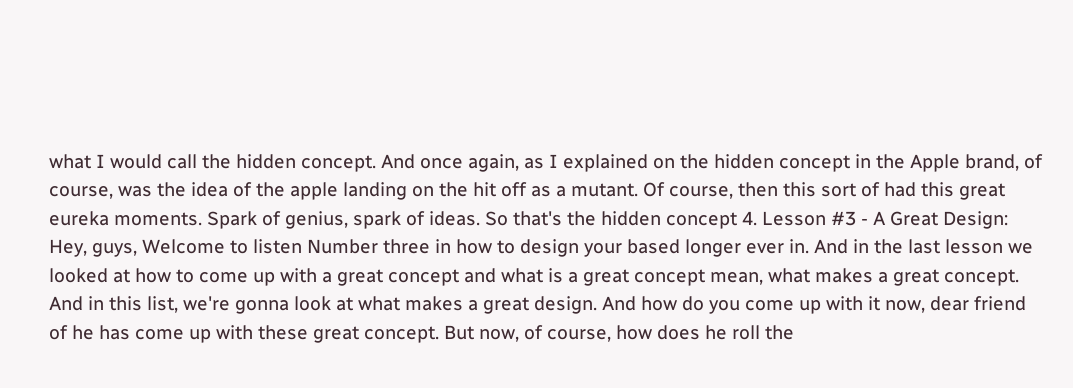what I would call the hidden concept. And once again, as I explained on the hidden concept in the Apple brand, of course, was the idea of the apple landing on the hit off as a mutant. Of course, then this sort of had this great eureka moments. Spark of genius, spark of ideas. So that's the hidden concept 4. Lesson #3 - A Great Design: Hey, guys, Welcome to listen Number three in how to design your based longer ever in. And in the last lesson we looked at how to come up with a great concept and what is a great concept mean, what makes a great concept. And in this list, we're gonna look at what makes a great design. And how do you come up with it now, dear friend of he has come up with these great concept. But now, of course, how does he roll the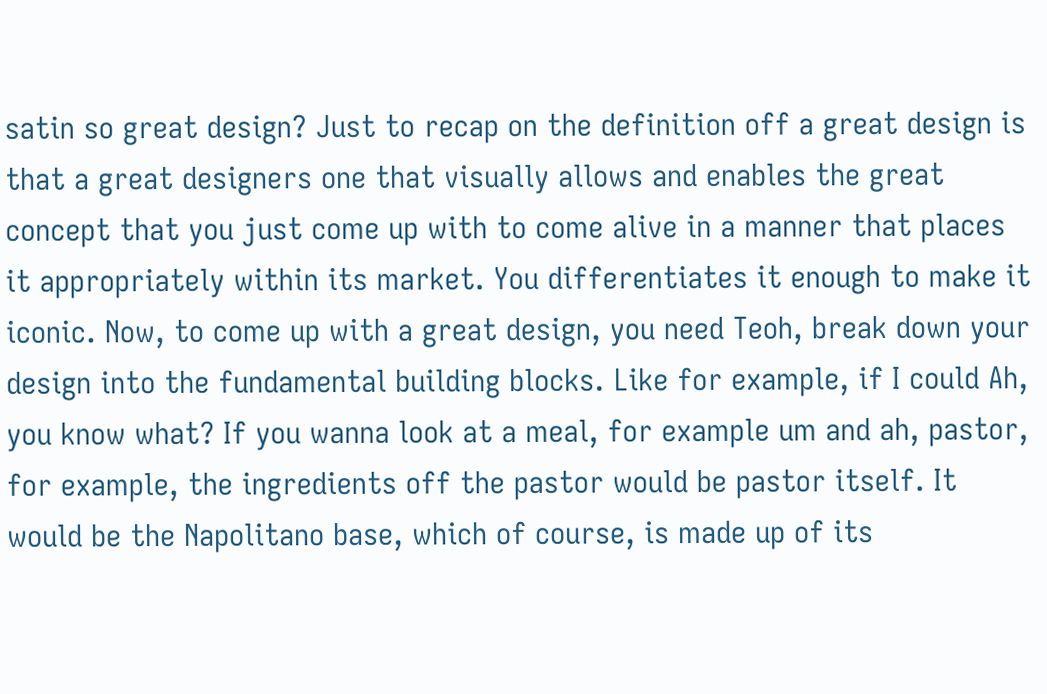satin so great design? Just to recap on the definition off a great design is that a great designers one that visually allows and enables the great concept that you just come up with to come alive in a manner that places it appropriately within its market. You differentiates it enough to make it iconic. Now, to come up with a great design, you need Teoh, break down your design into the fundamental building blocks. Like for example, if I could Ah, you know what? If you wanna look at a meal, for example um and ah, pastor, for example, the ingredients off the pastor would be pastor itself. It would be the Napolitano base, which of course, is made up of its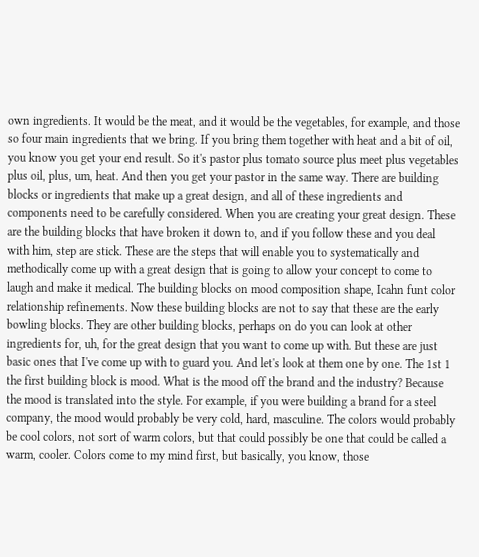own ingredients. It would be the meat, and it would be the vegetables, for example, and those so four main ingredients that we bring. If you bring them together with heat and a bit of oil, you know you get your end result. So it's pastor plus tomato source plus meet plus vegetables plus oil, plus, um, heat. And then you get your pastor in the same way. There are building blocks or ingredients that make up a great design, and all of these ingredients and components need to be carefully considered. When you are creating your great design. These are the building blocks that have broken it down to, and if you follow these and you deal with him, step are stick. These are the steps that will enable you to systematically and methodically come up with a great design that is going to allow your concept to come to laugh and make it medical. The building blocks on mood composition shape, Icahn funt color relationship refinements. Now these building blocks are not to say that these are the early bowling blocks. They are other building blocks, perhaps on do you can look at other ingredients for, uh, for the great design that you want to come up with. But these are just basic ones that I've come up with to guard you. And let's look at them one by one. The 1st 1 the first building block is mood. What is the mood off the brand and the industry? Because the mood is translated into the style. For example, if you were building a brand for a steel company, the mood would probably be very cold, hard, masculine. The colors would probably be cool colors, not sort of warm colors, but that could possibly be one that could be called a warm, cooler. Colors come to my mind first, but basically, you know, those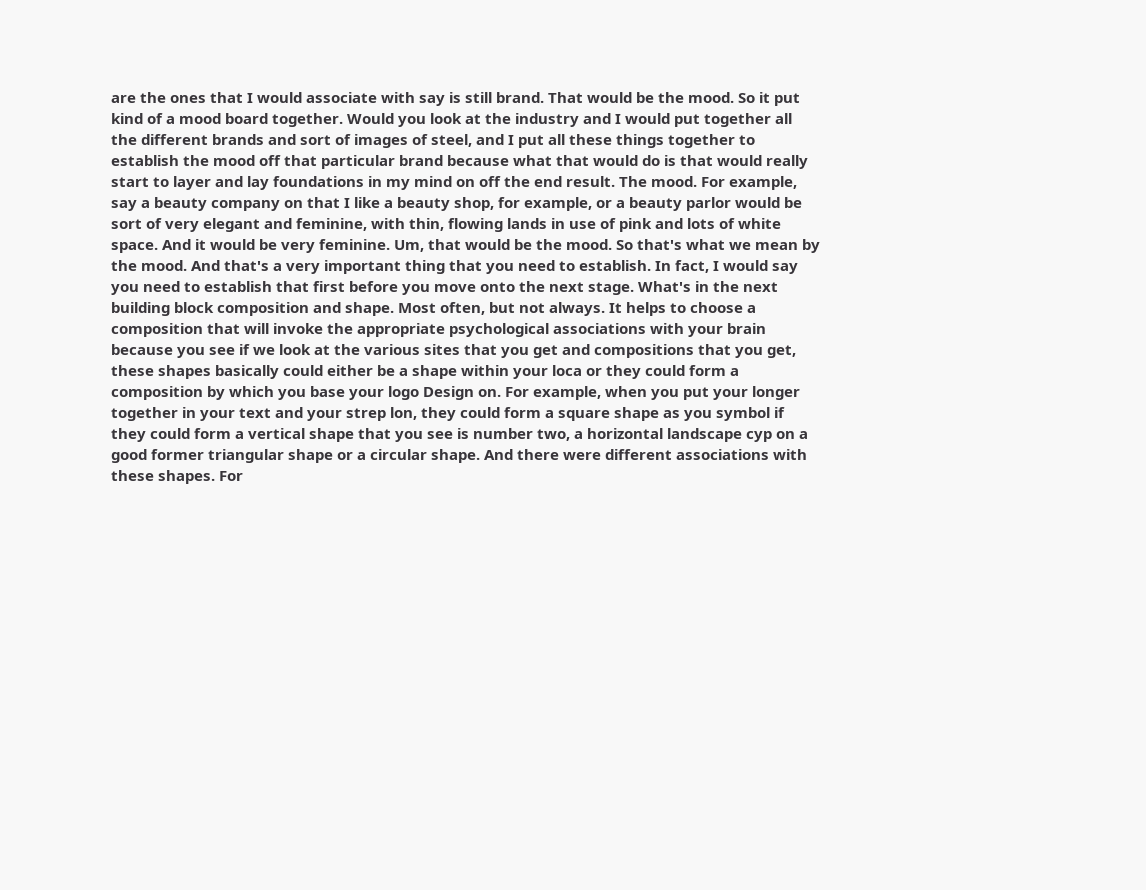are the ones that I would associate with say is still brand. That would be the mood. So it put kind of a mood board together. Would you look at the industry and I would put together all the different brands and sort of images of steel, and I put all these things together to establish the mood off that particular brand because what that would do is that would really start to layer and lay foundations in my mind on off the end result. The mood. For example, say a beauty company on that I like a beauty shop, for example, or a beauty parlor would be sort of very elegant and feminine, with thin, flowing lands in use of pink and lots of white space. And it would be very feminine. Um, that would be the mood. So that's what we mean by the mood. And that's a very important thing that you need to establish. In fact, I would say you need to establish that first before you move onto the next stage. What's in the next building block composition and shape. Most often, but not always. It helps to choose a composition that will invoke the appropriate psychological associations with your brain because you see if we look at the various sites that you get and compositions that you get, these shapes basically could either be a shape within your loca or they could form a composition by which you base your logo Design on. For example, when you put your longer together in your text and your strep lon, they could form a square shape as you symbol if they could form a vertical shape that you see is number two, a horizontal landscape cyp on a good former triangular shape or a circular shape. And there were different associations with these shapes. For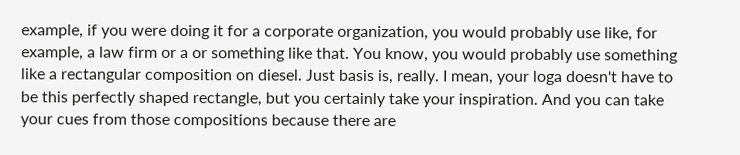example, if you were doing it for a corporate organization, you would probably use like, for example, a law firm or a or something like that. You know, you would probably use something like a rectangular composition on diesel. Just basis is, really. I mean, your loga doesn't have to be this perfectly shaped rectangle, but you certainly take your inspiration. And you can take your cues from those compositions because there are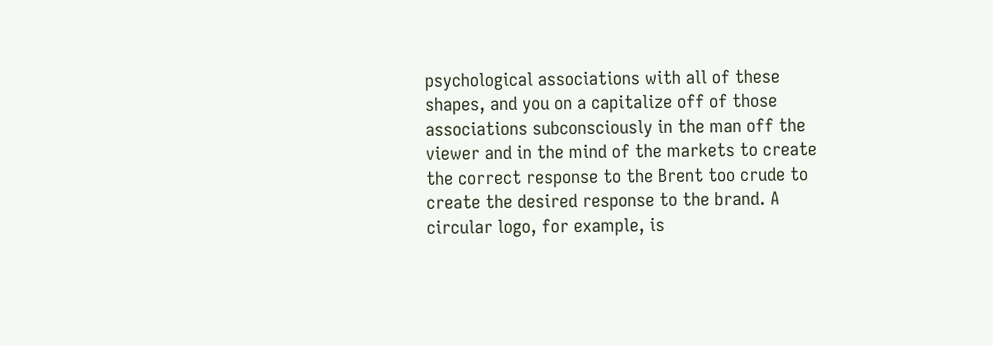psychological associations with all of these shapes, and you on a capitalize off of those associations subconsciously in the man off the viewer and in the mind of the markets to create the correct response to the Brent too crude to create the desired response to the brand. A circular logo, for example, is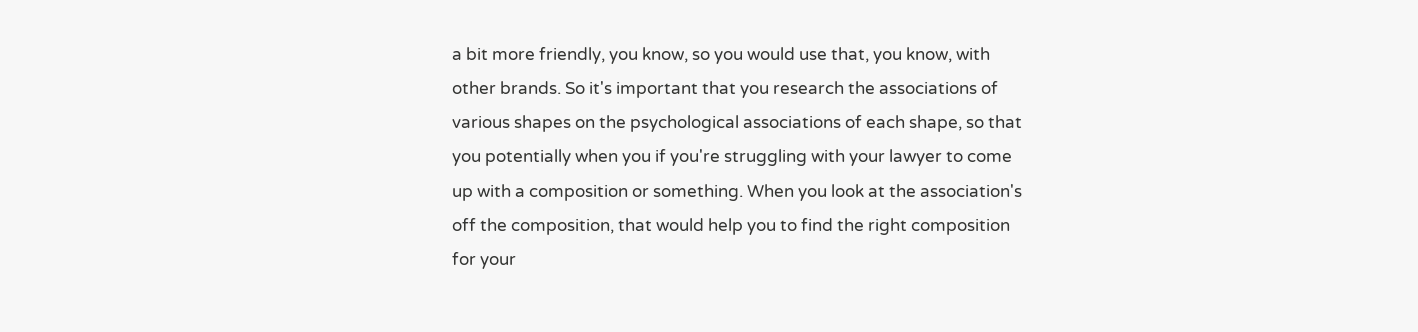a bit more friendly, you know, so you would use that, you know, with other brands. So it's important that you research the associations of various shapes on the psychological associations of each shape, so that you potentially when you if you're struggling with your lawyer to come up with a composition or something. When you look at the association's off the composition, that would help you to find the right composition for your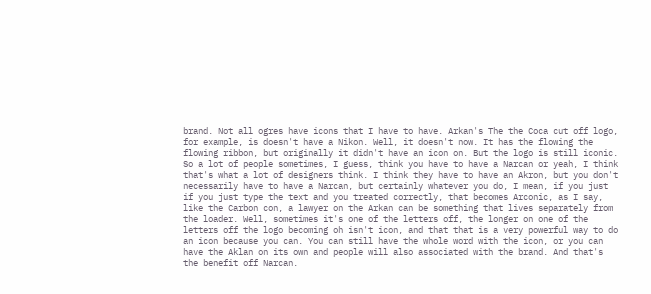brand. Not all ogres have icons that I have to have. Arkan's The the Coca cut off logo, for example, is doesn't have a Nikon. Well, it doesn't now. It has the flowing the flowing ribbon, but originally it didn't have an icon on. But the logo is still iconic. So a lot of people sometimes, I guess, think you have to have a Narcan or yeah, I think that's what a lot of designers think. I think they have to have an Akron, but you don't necessarily have to have a Narcan, but certainly whatever you do, I mean, if you just if you just type the text and you treated correctly, that becomes Arconic, as I say, like the Carbon con, a lawyer on the Arkan can be something that lives separately from the loader. Well, sometimes it's one of the letters off, the longer on one of the letters off the logo becoming oh isn't icon, and that that is a very powerful way to do an icon because you can. You can still have the whole word with the icon, or you can have the Aklan on its own and people will also associated with the brand. And that's the benefit off Narcan.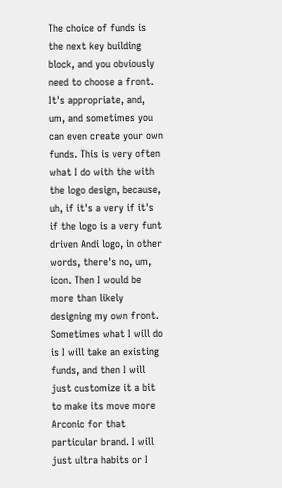The choice of funds is the next key building block, and you obviously need to choose a front. It's appropriate, and, um, and sometimes you can even create your own funds. This is very often what I do with the with the logo design, because, uh, if it's a very if it's if the logo is a very funt driven Andi logo, in other words, there's no, um, icon. Then I would be more than likely designing my own front. Sometimes what I will do is I will take an existing funds, and then I will just customize it a bit to make its move more Arconic for that particular brand. I will just ultra habits or I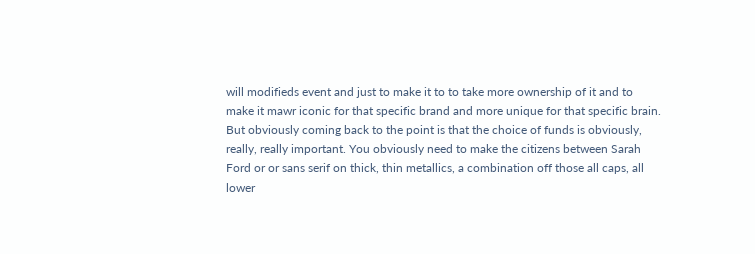will modifieds event and just to make it to to take more ownership of it and to make it mawr iconic for that specific brand and more unique for that specific brain. But obviously coming back to the point is that the choice of funds is obviously, really, really important. You obviously need to make the citizens between Sarah Ford or or sans serif on thick, thin metallics, a combination off those all caps, all lower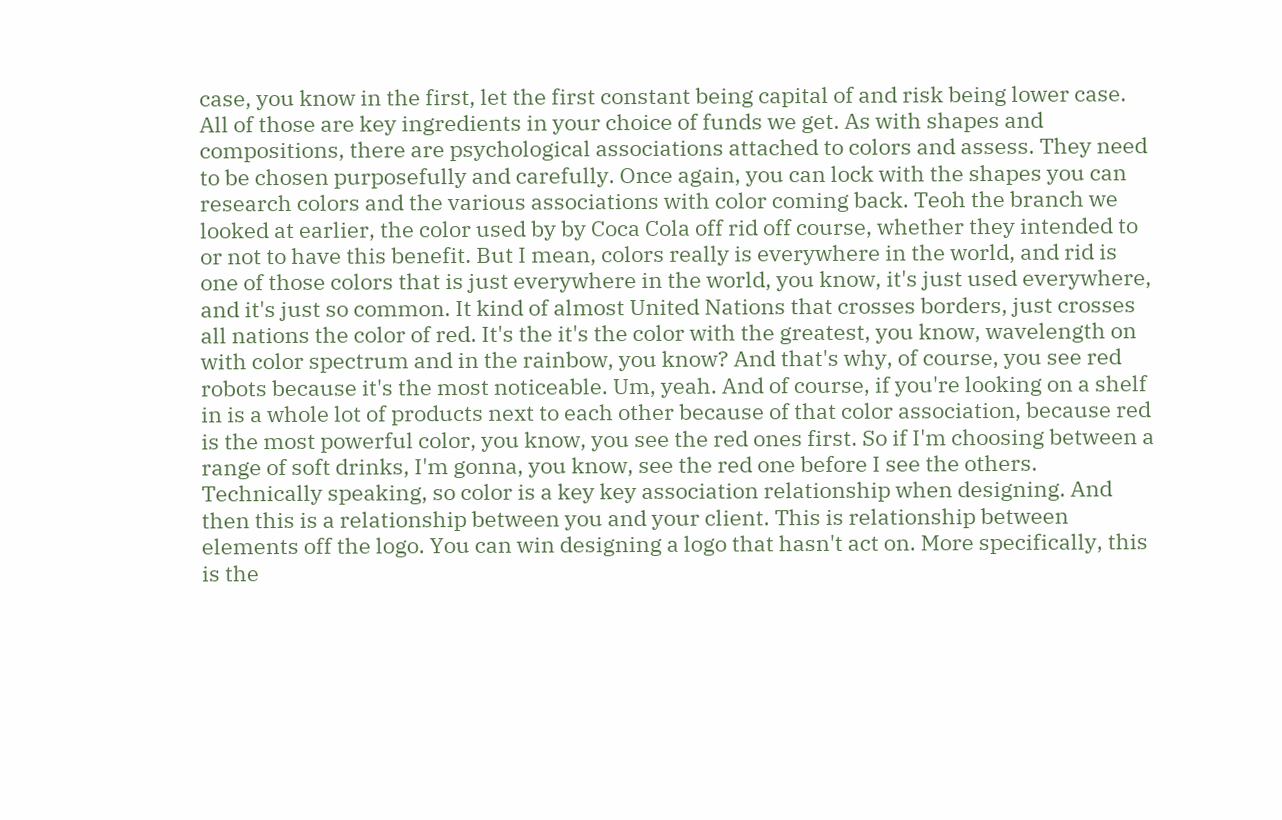case, you know in the first, let the first constant being capital of and risk being lower case. All of those are key ingredients in your choice of funds we get. As with shapes and compositions, there are psychological associations attached to colors and assess. They need to be chosen purposefully and carefully. Once again, you can lock with the shapes you can research colors and the various associations with color coming back. Teoh the branch we looked at earlier, the color used by by Coca Cola off rid off course, whether they intended to or not to have this benefit. But I mean, colors really is everywhere in the world, and rid is one of those colors that is just everywhere in the world, you know, it's just used everywhere, and it's just so common. It kind of almost United Nations that crosses borders, just crosses all nations the color of red. It's the it's the color with the greatest, you know, wavelength on with color spectrum and in the rainbow, you know? And that's why, of course, you see red robots because it's the most noticeable. Um, yeah. And of course, if you're looking on a shelf in is a whole lot of products next to each other because of that color association, because red is the most powerful color, you know, you see the red ones first. So if I'm choosing between a range of soft drinks, I'm gonna, you know, see the red one before I see the others. Technically speaking, so color is a key key association relationship when designing. And then this is a relationship between you and your client. This is relationship between elements off the logo. You can win designing a logo that hasn't act on. More specifically, this is the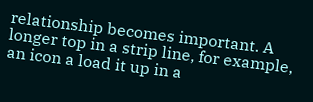relationship becomes important. A longer top in a strip line, for example, an icon a load it up in a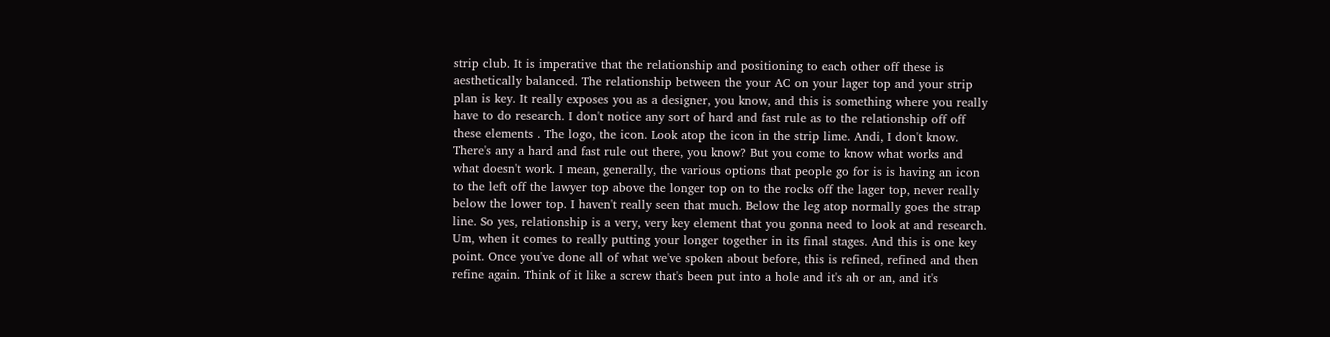strip club. It is imperative that the relationship and positioning to each other off these is aesthetically balanced. The relationship between the your AC on your lager top and your strip plan is key. It really exposes you as a designer, you know, and this is something where you really have to do research. I don't notice any sort of hard and fast rule as to the relationship off off these elements . The logo, the icon. Look atop the icon in the strip lime. Andi, I don't know. There's any a hard and fast rule out there, you know? But you come to know what works and what doesn't work. I mean, generally, the various options that people go for is is having an icon to the left off the lawyer top above the longer top on to the rocks off the lager top, never really below the lower top. I haven't really seen that much. Below the leg atop normally goes the strap line. So yes, relationship is a very, very key element that you gonna need to look at and research. Um, when it comes to really putting your longer together in its final stages. And this is one key point. Once you've done all of what we've spoken about before, this is refined, refined and then refine again. Think of it like a screw that's been put into a hole and it's ah or an, and it's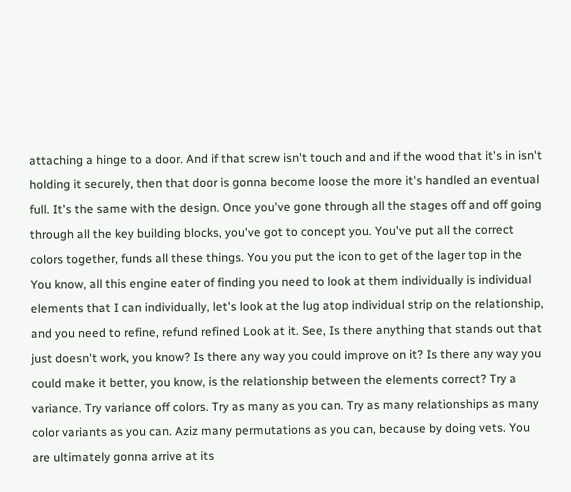attaching a hinge to a door. And if that screw isn't touch and and if the wood that it's in isn't holding it securely, then that door is gonna become loose the more it's handled an eventual full. It's the same with the design. Once you've gone through all the stages off and off going through all the key building blocks, you've got to concept you. You've put all the correct colors together, funds all these things. You you put the icon to get of the lager top in the You know, all this engine eater of finding you need to look at them individually is individual elements that I can individually, let's look at the lug atop individual strip on the relationship, and you need to refine, refund refined Look at it. See, Is there anything that stands out that just doesn't work, you know? Is there any way you could improve on it? Is there any way you could make it better, you know, is the relationship between the elements correct? Try a variance. Try variance off colors. Try as many as you can. Try as many relationships as many color variants as you can. Aziz many permutations as you can, because by doing vets. You are ultimately gonna arrive at its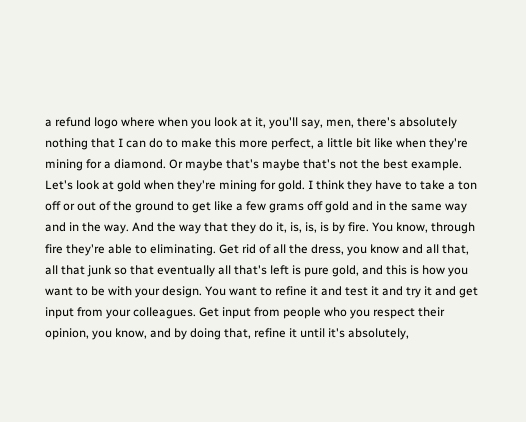a refund logo where when you look at it, you'll say, men, there's absolutely nothing that I can do to make this more perfect, a little bit like when they're mining for a diamond. Or maybe that's maybe that's not the best example. Let's look at gold when they're mining for gold. I think they have to take a ton off or out of the ground to get like a few grams off gold and in the same way and in the way. And the way that they do it, is, is, is by fire. You know, through fire they're able to eliminating. Get rid of all the dress, you know and all that, all that junk so that eventually all that's left is pure gold, and this is how you want to be with your design. You want to refine it and test it and try it and get input from your colleagues. Get input from people who you respect their opinion, you know, and by doing that, refine it until it's absolutely,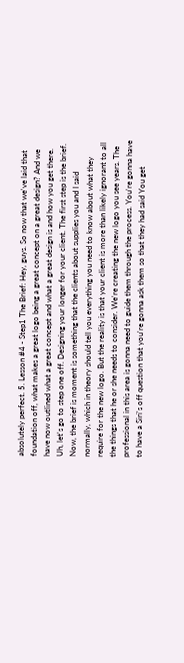absolutely perfect. 5. Lesson #4 - Step1 The Brief: Hey, guys. So now that we've laid that foundation off, what makes a great logo being a great concept on a great design? And we have now outlined what a great concept and what a great design is and how you get there. Uh, let's go to step one off. Designing your longer for your client. The first step is the brief. Now, the brief is moment is something that the clients about supplies you and I said normally, which in theory should tell you everything you need to know about what they require for the new logo. But the reality is that your client is more than likely ignorant to all the things that he or she needs to consider. We're creating the new logo you see years. The professional in this area is gonna need to guide them through the process. You're gonna have to have a Siri's off question that you're gonna ask them so that they had said You get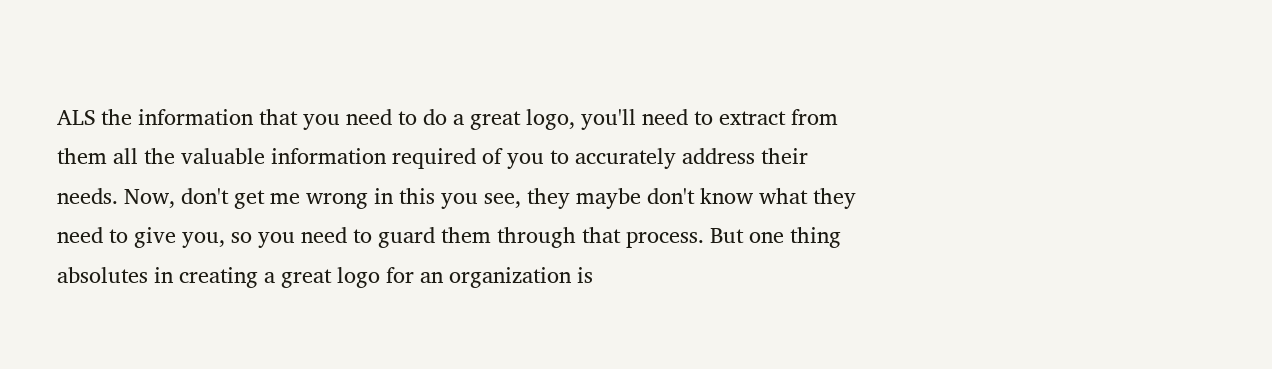ALS the information that you need to do a great logo, you'll need to extract from them all the valuable information required of you to accurately address their needs. Now, don't get me wrong in this you see, they maybe don't know what they need to give you, so you need to guard them through that process. But one thing absolutes in creating a great logo for an organization is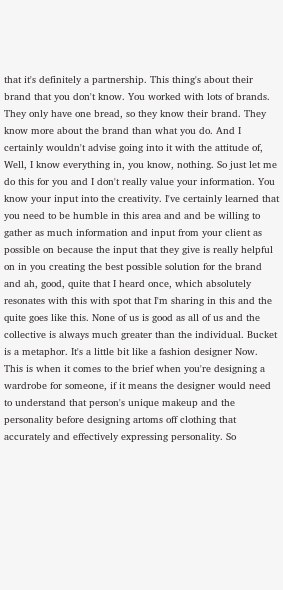that it's definitely a partnership. This thing's about their brand that you don't know. You worked with lots of brands. They only have one bread, so they know their brand. They know more about the brand than what you do. And I certainly wouldn't advise going into it with the attitude of, Well, I know everything in, you know, nothing. So just let me do this for you and I don't really value your information. You know your input into the creativity. I've certainly learned that you need to be humble in this area and and be willing to gather as much information and input from your client as possible on because the input that they give is really helpful on in you creating the best possible solution for the brand and ah, good, quite that I heard once, which absolutely resonates with this with spot that I'm sharing in this and the quite goes like this. None of us is good as all of us and the collective is always much greater than the individual. Bucket is a metaphor. It's a little bit like a fashion designer Now. This is when it comes to the brief when you're designing a wardrobe for someone, if it means the designer would need to understand that person's unique makeup and the personality before designing artoms off clothing that accurately and effectively expressing personality. So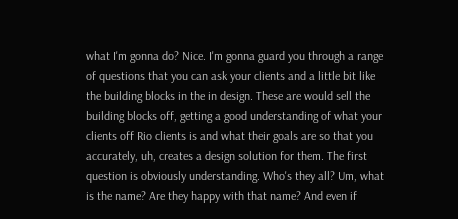what I'm gonna do? Nice. I'm gonna guard you through a range of questions that you can ask your clients and a little bit like the building blocks in the in design. These are would sell the building blocks off, getting a good understanding of what your clients off Rio clients is and what their goals are so that you accurately, uh, creates a design solution for them. The first question is obviously understanding. Who's they all? Um, what is the name? Are they happy with that name? And even if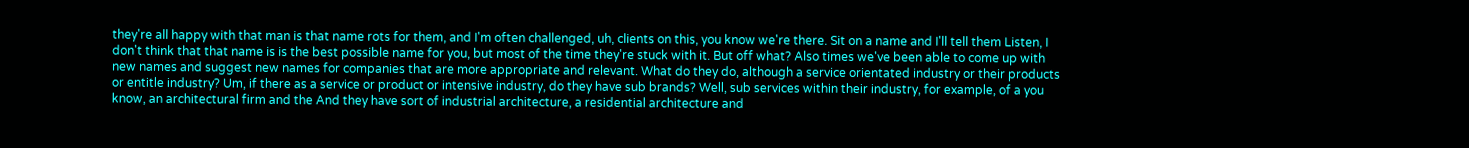they're all happy with that man is that name rots for them, and I'm often challenged, uh, clients on this, you know we're there. Sit on a name and I'll tell them Listen, I don't think that that name is is the best possible name for you, but most of the time they're stuck with it. But off what? Also times we've been able to come up with new names and suggest new names for companies that are more appropriate and relevant. What do they do, although a service orientated industry or their products or entitle industry? Um, if there as a service or product or intensive industry, do they have sub brands? Well, sub services within their industry, for example, of a you know, an architectural firm and the And they have sort of industrial architecture, a residential architecture and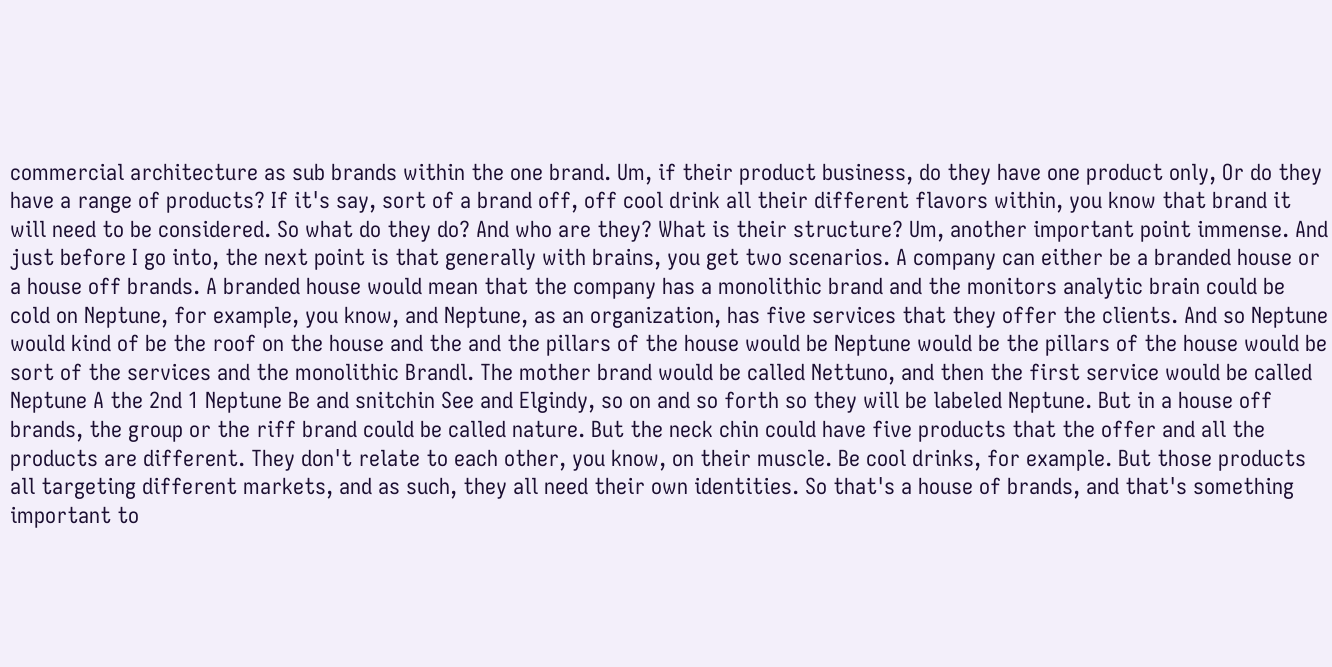commercial architecture as sub brands within the one brand. Um, if their product business, do they have one product only, Or do they have a range of products? If it's say, sort of a brand off, off cool drink all their different flavors within, you know that brand it will need to be considered. So what do they do? And who are they? What is their structure? Um, another important point immense. And just before I go into, the next point is that generally with brains, you get two scenarios. A company can either be a branded house or a house off brands. A branded house would mean that the company has a monolithic brand and the monitors analytic brain could be cold on Neptune, for example, you know, and Neptune, as an organization, has five services that they offer the clients. And so Neptune would kind of be the roof on the house and the and the pillars of the house would be Neptune would be the pillars of the house would be sort of the services and the monolithic Brandl. The mother brand would be called Nettuno, and then the first service would be called Neptune A the 2nd 1 Neptune Be and snitchin See and Elgindy, so on and so forth so they will be labeled Neptune. But in a house off brands, the group or the riff brand could be called nature. But the neck chin could have five products that the offer and all the products are different. They don't relate to each other, you know, on their muscle. Be cool drinks, for example. But those products all targeting different markets, and as such, they all need their own identities. So that's a house of brands, and that's something important to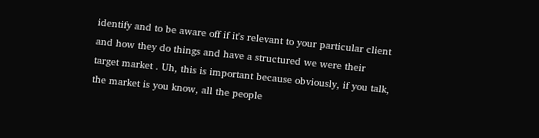identify and to be aware off if it's relevant to your particular client and how they do things and have a structured we were their target market . Uh, this is important because obviously, if you talk, the market is you know, all the people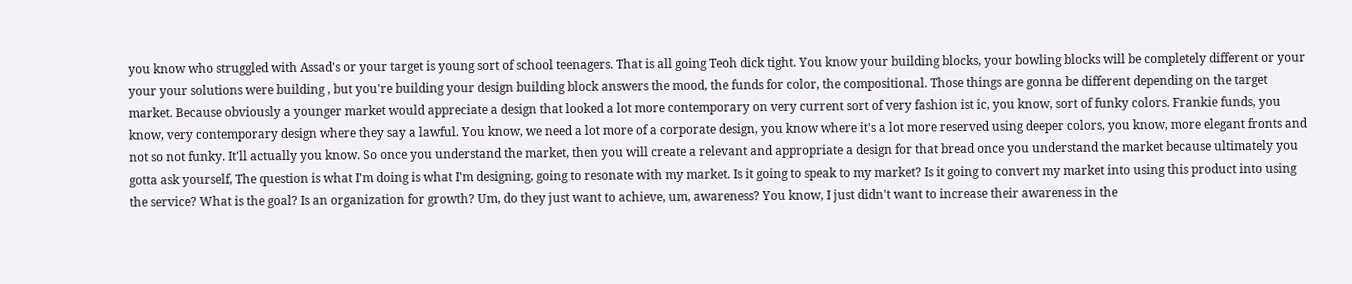you know who struggled with Assad's or your target is young sort of school teenagers. That is all going Teoh dick tight. You know your building blocks, your bowling blocks will be completely different or your your your solutions were building , but you're building your design building block answers the mood, the funds for color, the compositional. Those things are gonna be different depending on the target market. Because obviously a younger market would appreciate a design that looked a lot more contemporary on very current sort of very fashion ist ic, you know, sort of funky colors. Frankie funds, you know, very contemporary design where they say a lawful. You know, we need a lot more of a corporate design, you know where it's a lot more reserved using deeper colors, you know, more elegant fronts and not so not funky. It'll actually you know. So once you understand the market, then you will create a relevant and appropriate a design for that bread once you understand the market because ultimately you gotta ask yourself, The question is what I'm doing is what I'm designing, going to resonate with my market. Is it going to speak to my market? Is it going to convert my market into using this product into using the service? What is the goal? Is an organization for growth? Um, do they just want to achieve, um, awareness? You know, I just didn't want to increase their awareness in the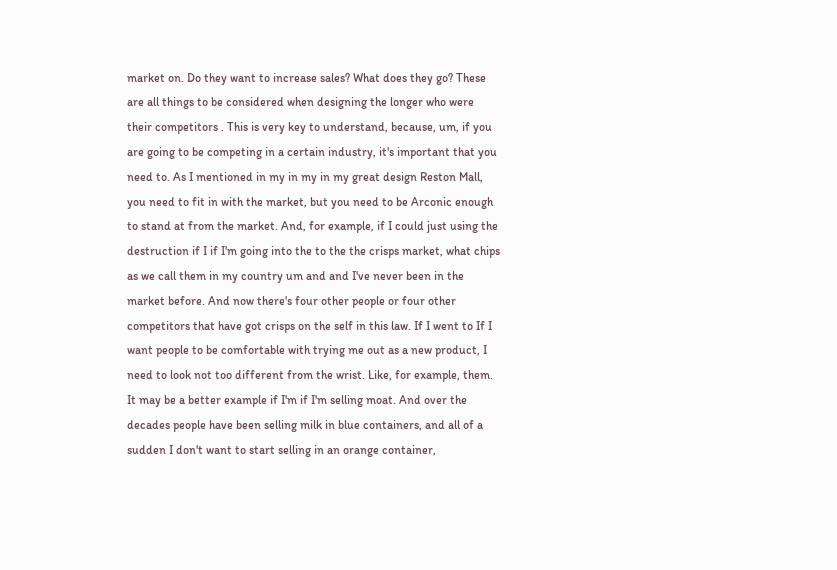market on. Do they want to increase sales? What does they go? These are all things to be considered when designing the longer who were their competitors . This is very key to understand, because, um, if you are going to be competing in a certain industry, it's important that you need to. As I mentioned in my in my in my great design Reston Mall, you need to fit in with the market, but you need to be Arconic enough to stand at from the market. And, for example, if I could just using the destruction if I if I'm going into the to the the crisps market, what chips as we call them in my country um and and I've never been in the market before. And now there's four other people or four other competitors that have got crisps on the self in this law. If I went to If I want people to be comfortable with trying me out as a new product, I need to look not too different from the wrist. Like, for example, them. It may be a better example if I'm if I'm selling moat. And over the decades people have been selling milk in blue containers, and all of a sudden I don't want to start selling in an orange container,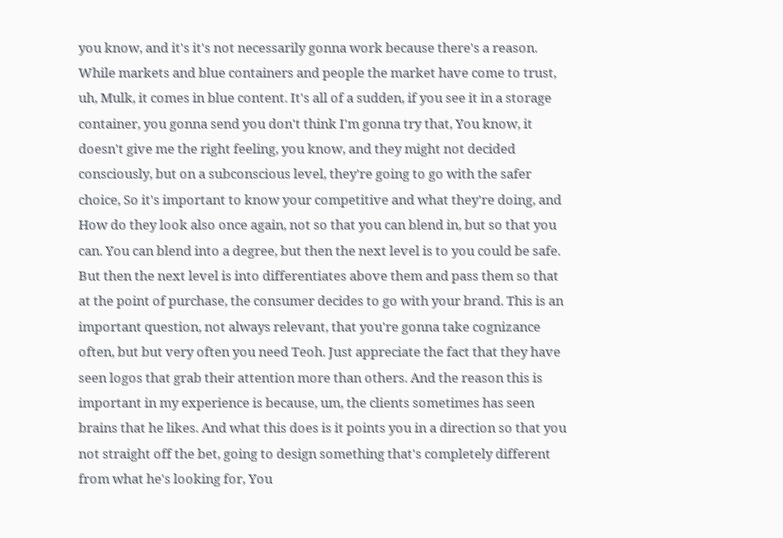you know, and it's it's not necessarily gonna work because there's a reason. While markets and blue containers and people the market have come to trust, uh, Mulk, it comes in blue content. It's all of a sudden, if you see it in a storage container, you gonna send you don't think I'm gonna try that, You know, it doesn't give me the right feeling, you know, and they might not decided consciously, but on a subconscious level, they're going to go with the safer choice, So it's important to know your competitive and what they're doing, and How do they look also once again, not so that you can blend in, but so that you can. You can blend into a degree, but then the next level is to you could be safe. But then the next level is into differentiates above them and pass them so that at the point of purchase, the consumer decides to go with your brand. This is an important question, not always relevant, that you're gonna take cognizance often, but but very often you need Teoh. Just appreciate the fact that they have seen logos that grab their attention more than others. And the reason this is important in my experience is because, um, the clients sometimes has seen brains that he likes. And what this does is it points you in a direction so that you not straight off the bet, going to design something that's completely different from what he's looking for, You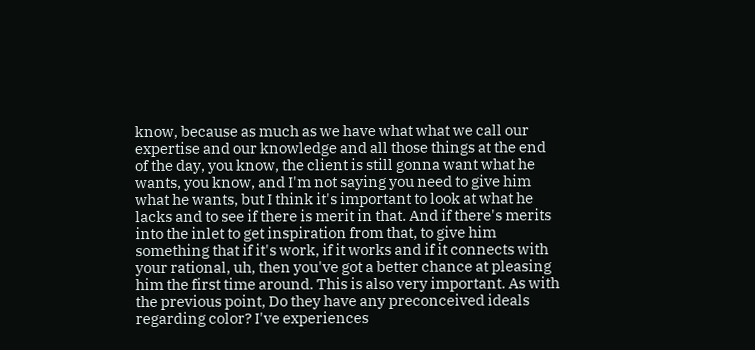know, because as much as we have what what we call our expertise and our knowledge and all those things at the end of the day, you know, the client is still gonna want what he wants, you know, and I'm not saying you need to give him what he wants, but I think it's important to look at what he lacks and to see if there is merit in that. And if there's merits into the inlet to get inspiration from that, to give him something that if it's work, if it works and if it connects with your rational, uh, then you've got a better chance at pleasing him the first time around. This is also very important. As with the previous point, Do they have any preconceived ideals regarding color? I've experiences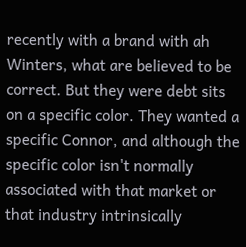recently with a brand with ah Winters, what are believed to be correct. But they were debt sits on a specific color. They wanted a specific Connor, and although the specific color isn't normally associated with that market or that industry intrinsically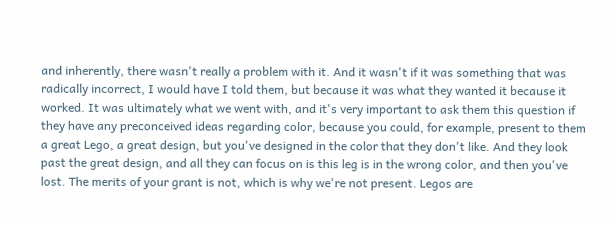and inherently, there wasn't really a problem with it. And it wasn't if it was something that was radically incorrect, I would have I told them, but because it was what they wanted it because it worked. It was ultimately what we went with, and it's very important to ask them this question if they have any preconceived ideas regarding color, because you could, for example, present to them a great Lego, a great design, but you've designed in the color that they don't like. And they look past the great design, and all they can focus on is this leg is in the wrong color, and then you've lost. The merits of your grant is not, which is why we're not present. Legos are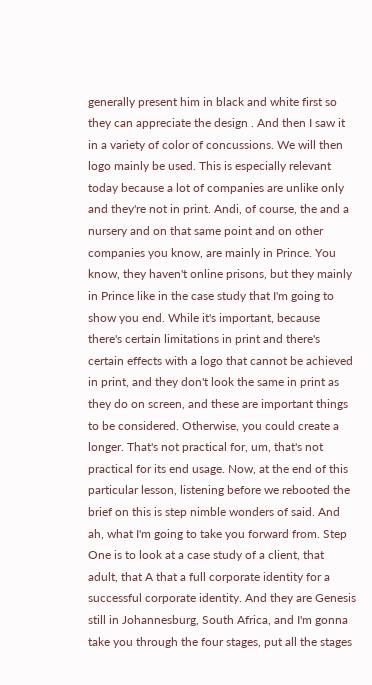generally present him in black and white first so they can appreciate the design . And then I saw it in a variety of color of concussions. We will then logo mainly be used. This is especially relevant today because a lot of companies are unlike only and they're not in print. Andi, of course, the and a nursery and on that same point and on other companies you know, are mainly in Prince. You know, they haven't online prisons, but they mainly in Prince like in the case study that I'm going to show you end. While it's important, because there's certain limitations in print and there's certain effects with a logo that cannot be achieved in print, and they don't look the same in print as they do on screen, and these are important things to be considered. Otherwise, you could create a longer. That's not practical for, um, that's not practical for its end usage. Now, at the end of this particular lesson, listening before we rebooted the brief on this is step nimble wonders of said. And ah, what I'm going to take you forward from. Step One is to look at a case study of a client, that adult, that A that a full corporate identity for a successful corporate identity. And they are Genesis still in Johannesburg, South Africa, and I'm gonna take you through the four stages, put all the stages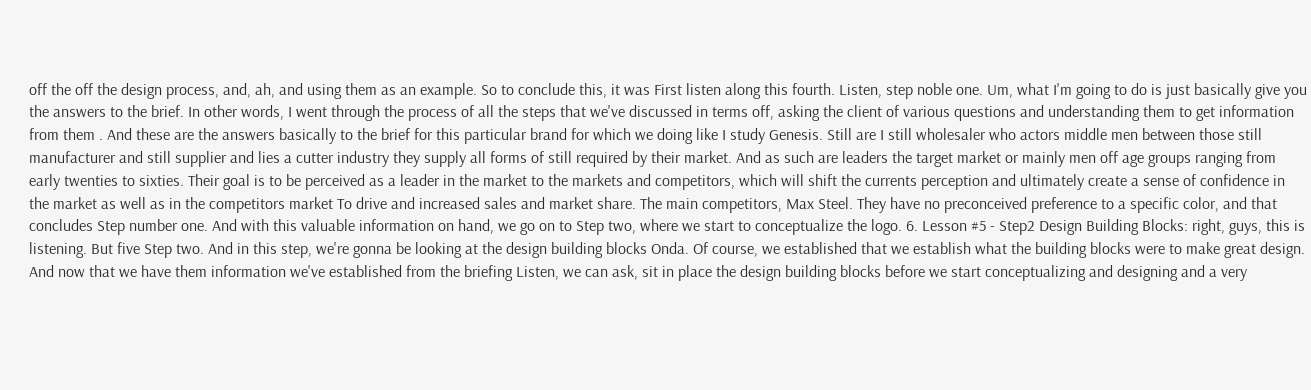off the off the design process, and, ah, and using them as an example. So to conclude this, it was First listen along this fourth. Listen, step noble one. Um, what I'm going to do is just basically give you the answers to the brief. In other words, I went through the process of all the steps that we've discussed in terms off, asking the client of various questions and understanding them to get information from them . And these are the answers basically to the brief for this particular brand for which we doing like I study Genesis. Still are I still wholesaler who actors middle men between those still manufacturer and still supplier and lies a cutter industry they supply all forms of still required by their market. And as such are leaders the target market or mainly men off age groups ranging from early twenties to sixties. Their goal is to be perceived as a leader in the market to the markets and competitors, which will shift the currents perception and ultimately create a sense of confidence in the market as well as in the competitors market To drive and increased sales and market share. The main competitors, Max Steel. They have no preconceived preference to a specific color, and that concludes Step number one. And with this valuable information on hand, we go on to Step two, where we start to conceptualize the logo. 6. Lesson #5 - Step2 Design Building Blocks: right, guys, this is listening. But five Step two. And in this step, we're gonna be looking at the design building blocks Onda. Of course, we established that we establish what the building blocks were to make great design. And now that we have them information we've established from the briefing Listen, we can ask, sit in place the design building blocks before we start conceptualizing and designing and a very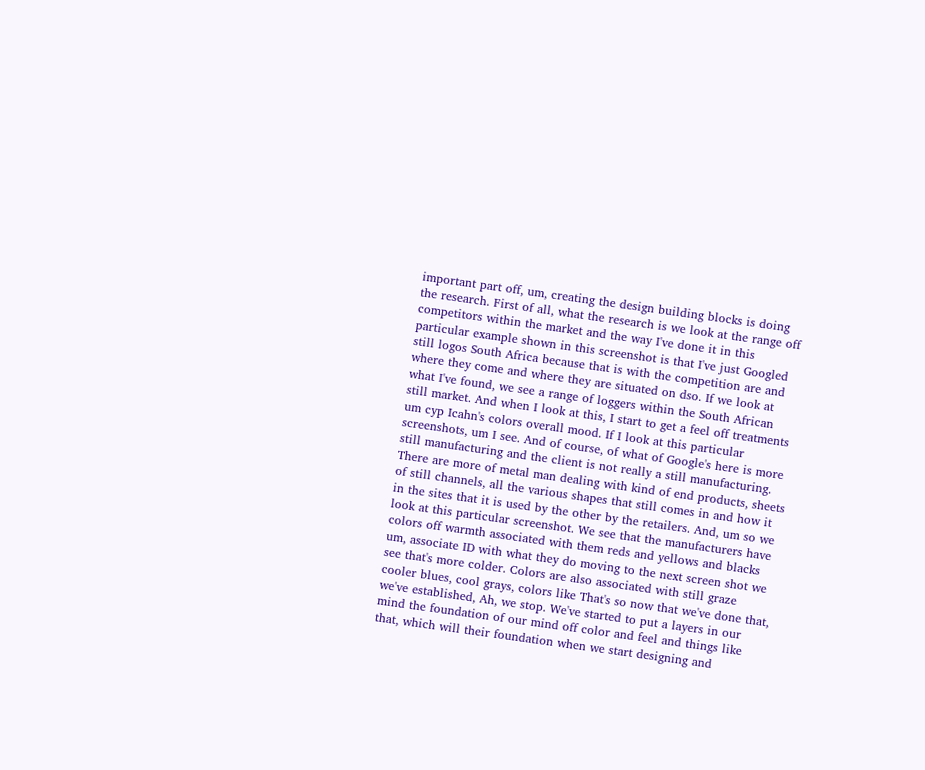important part off, um, creating the design building blocks is doing the research. First of all, what the research is we look at the range off competitors within the market and the way I've done it in this particular example shown in this screenshot is that I've just Googled still logos South Africa because that is with the competition are and where they come and where they are situated on dso. If we look at what I've found, we see a range of loggers within the South African still market. And when I look at this, I start to get a feel off treatments um cyp Icahn's colors overall mood. If I look at this particular screenshots, um I see. And of course, of what of Google's here is more still manufacturing and the client is not really a still manufacturing. There are more of metal man dealing with kind of end products, sheets of still channels, all the various shapes that still comes in and how it in the sites that it is used by the other by the retailers. And, um so we look at this particular screenshot. We see that the manufacturers have colors off warmth associated with them reds and yellows and blacks um, associate ID with what they do moving to the next screen shot we see that's more colder. Colors are also associated with still graze cooler blues, cool grays, colors like That's so now that we've done that, we've established, Ah, we stop. We've started to put a layers in our mind the foundation of our mind off color and feel and things like that, which will their foundation when we start designing and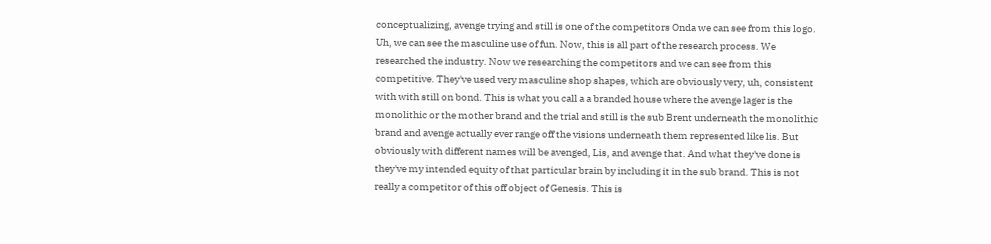conceptualizing, avenge trying and still is one of the competitors Onda we can see from this logo. Uh, we can see the masculine use of fun. Now, this is all part of the research process. We researched the industry. Now we researching the competitors and we can see from this competitive. They've used very masculine shop shapes, which are obviously very, uh, consistent with with still on bond. This is what you call a a branded house where the avenge lager is the monolithic or the mother brand and the trial and still is the sub Brent underneath the monolithic brand and avenge actually ever range off the visions underneath them represented like lis. But obviously with different names will be avenged, Lis, and avenge that. And what they've done is they've my intended equity of that particular brain by including it in the sub brand. This is not really a competitor of this off object of Genesis. This is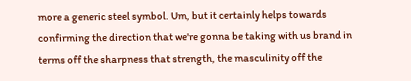more a generic steel symbol. Um, but it certainly helps towards confirming the direction that we're gonna be taking with us brand in terms off the sharpness that strength, the masculinity off the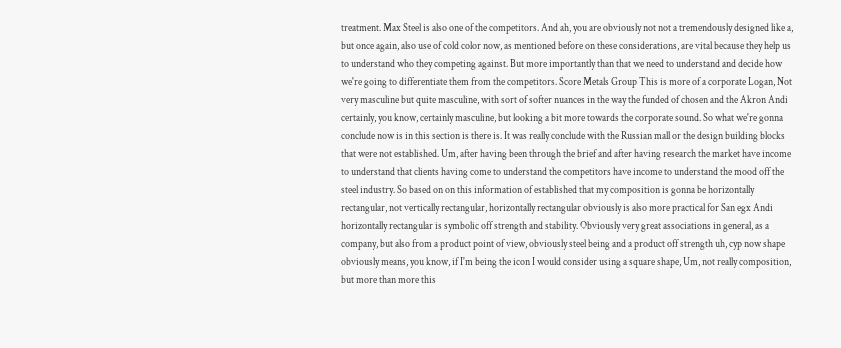treatment. Max Steel is also one of the competitors. And ah, you are obviously not not a tremendously designed like a, but once again, also use of cold color now, as mentioned before on these considerations, are vital because they help us to understand who they competing against. But more importantly than that we need to understand and decide how we're going to differentiate them from the competitors. Score Metals Group This is more of a corporate Logan, Not very masculine but quite masculine, with sort of softer nuances in the way the funded of chosen and the Akron Andi certainly, you know, certainly masculine, but looking a bit more towards the corporate sound. So what we're gonna conclude now is in this section is there is. It was really conclude with the Russian mall or the design building blocks that were not established. Um, after having been through the brief and after having research the market have income to understand that clients having come to understand the competitors have income to understand the mood off the steel industry. So based on on this information of established that my composition is gonna be horizontally rectangular, not vertically rectangular, horizontally rectangular obviously is also more practical for San egx Andi horizontally rectangular is symbolic off strength and stability. Obviously very great associations in general, as a company, but also from a product point of view, obviously steel being and a product off strength uh, cyp now shape obviously means, you know, if I'm being the icon I would consider using a square shape, Um, not really composition, but more than more this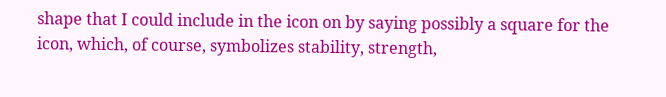shape that I could include in the icon on by saying possibly a square for the icon, which, of course, symbolizes stability, strength,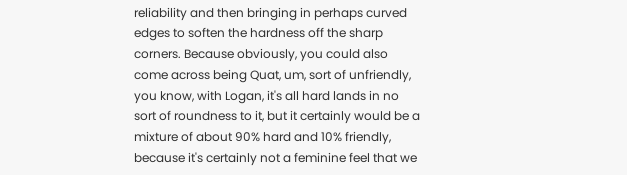reliability and then bringing in perhaps curved edges to soften the hardness off the sharp corners. Because obviously, you could also come across being Quat, um, sort of unfriendly, you know, with Logan, it's all hard lands in no sort of roundness to it, but it certainly would be a mixture of about 90% hard and 10% friendly, because it's certainly not a feminine feel that we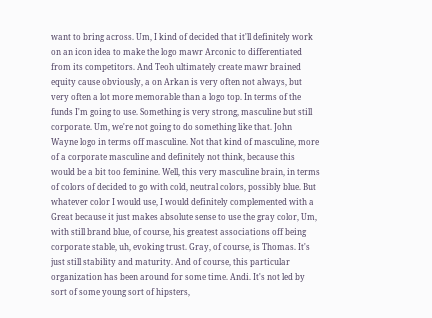want to bring across. Um, I kind of decided that it'll definitely work on an icon idea to make the logo mawr Arconic to differentiated from its competitors. And Teoh ultimately create mawr brained equity cause obviously, a on Arkan is very often not always, but very often a lot more memorable than a logo top. In terms of the funds I'm going to use. Something is very strong, masculine but still corporate. Um, we're not going to do something like that. John Wayne logo in terms off masculine. Not that kind of masculine, more of a corporate masculine and definitely not think, because this would be a bit too feminine. Well, this very masculine brain, in terms of colors of decided to go with cold, neutral colors, possibly blue. But whatever color I would use, I would definitely complemented with a Great because it just makes absolute sense to use the gray color, Um, with still brand blue, of course, his greatest associations off being corporate stable, uh, evoking trust. Gray, of course, is Thomas. It's just still stability and maturity. And of course, this particular organization has been around for some time. Andi. It's not led by sort of some young sort of hipsters,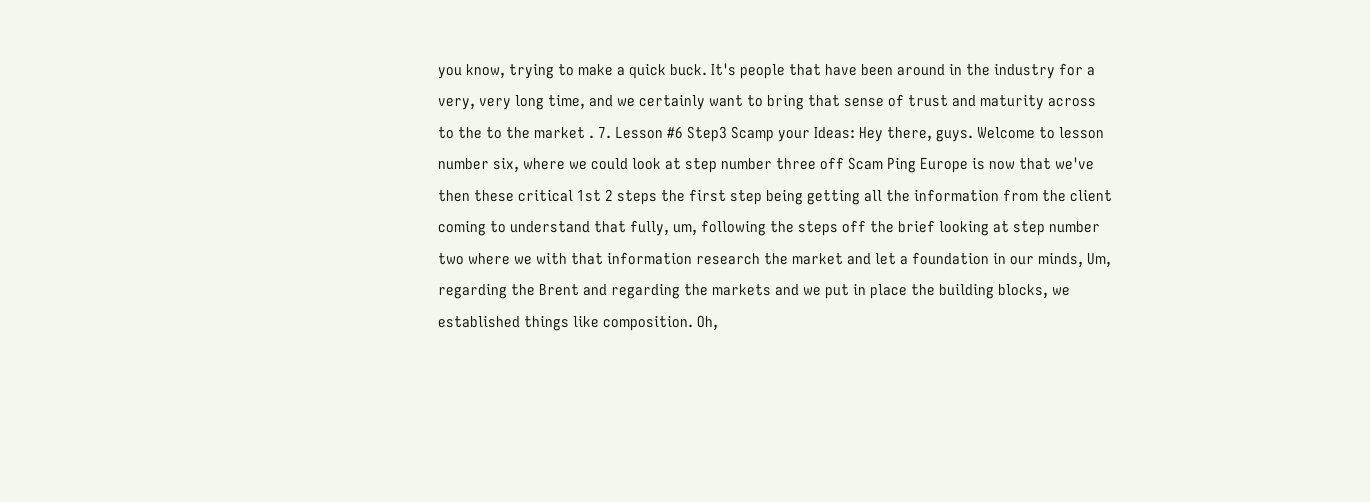you know, trying to make a quick buck. It's people that have been around in the industry for a very, very long time, and we certainly want to bring that sense of trust and maturity across to the to the market . 7. Lesson #6 Step3 Scamp your Ideas: Hey there, guys. Welcome to lesson number six, where we could look at step number three off Scam Ping Europe is now that we've then these critical 1st 2 steps the first step being getting all the information from the client coming to understand that fully, um, following the steps off the brief looking at step number two where we with that information research the market and let a foundation in our minds, Um, regarding the Brent and regarding the markets and we put in place the building blocks, we established things like composition. Oh,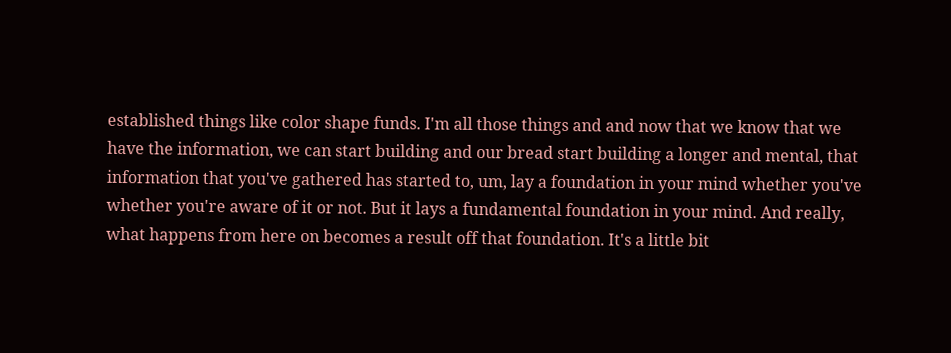established things like color shape funds. I'm all those things and and now that we know that we have the information, we can start building and our bread start building a longer and mental, that information that you've gathered has started to, um, lay a foundation in your mind whether you've whether you're aware of it or not. But it lays a fundamental foundation in your mind. And really, what happens from here on becomes a result off that foundation. It's a little bit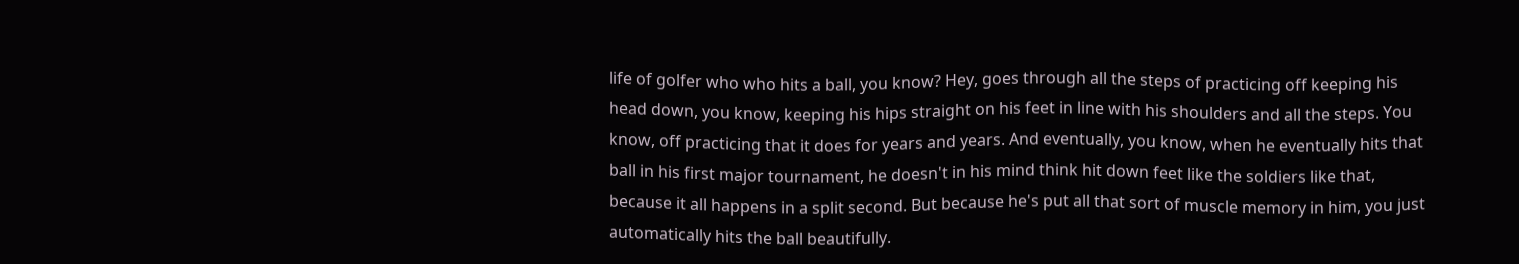life of golfer who who hits a ball, you know? Hey, goes through all the steps of practicing off keeping his head down, you know, keeping his hips straight on his feet in line with his shoulders and all the steps. You know, off practicing that it does for years and years. And eventually, you know, when he eventually hits that ball in his first major tournament, he doesn't in his mind think hit down feet like the soldiers like that, because it all happens in a split second. But because he's put all that sort of muscle memory in him, you just automatically hits the ball beautifully.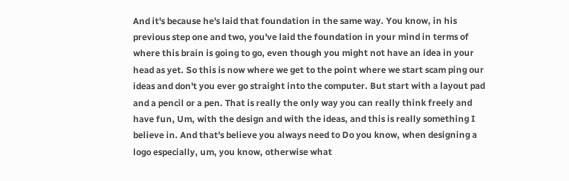And it's because he's laid that foundation in the same way. You know, in his previous step one and two, you've laid the foundation in your mind in terms of where this brain is going to go, even though you might not have an idea in your head as yet. So this is now where we get to the point where we start scam ping our ideas and don't you ever go straight into the computer. But start with a layout pad and a pencil or a pen. That is really the only way you can really think freely and have fun, Um, with the design and with the ideas, and this is really something I believe in. And that's believe you always need to Do you know, when designing a logo especially, um, you know, otherwise what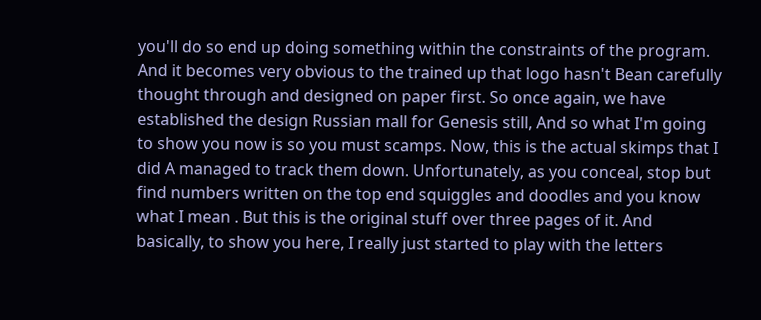you'll do so end up doing something within the constraints of the program. And it becomes very obvious to the trained up that logo hasn't Bean carefully thought through and designed on paper first. So once again, we have established the design Russian mall for Genesis still, And so what I'm going to show you now is so you must scamps. Now, this is the actual skimps that I did A managed to track them down. Unfortunately, as you conceal, stop but find numbers written on the top end squiggles and doodles and you know what I mean . But this is the original stuff over three pages of it. And basically, to show you here, I really just started to play with the letters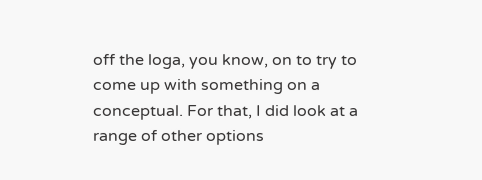off the loga, you know, on to try to come up with something on a conceptual. For that, I did look at a range of other options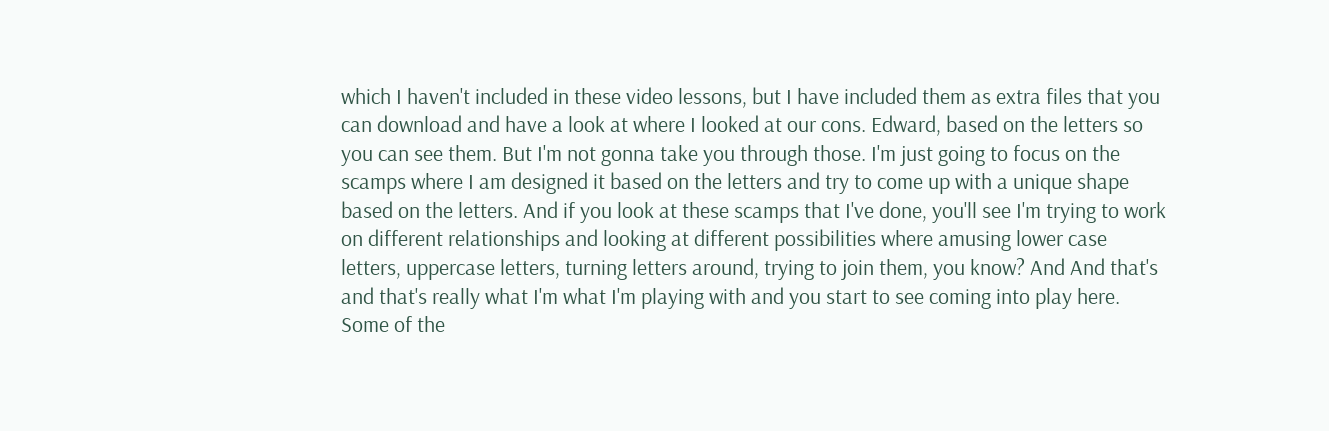which I haven't included in these video lessons, but I have included them as extra files that you can download and have a look at where I looked at our cons. Edward, based on the letters so you can see them. But I'm not gonna take you through those. I'm just going to focus on the scamps where I am designed it based on the letters and try to come up with a unique shape based on the letters. And if you look at these scamps that I've done, you'll see I'm trying to work on different relationships and looking at different possibilities where amusing lower case letters, uppercase letters, turning letters around, trying to join them, you know? And And that's and that's really what I'm what I'm playing with and you start to see coming into play here. Some of the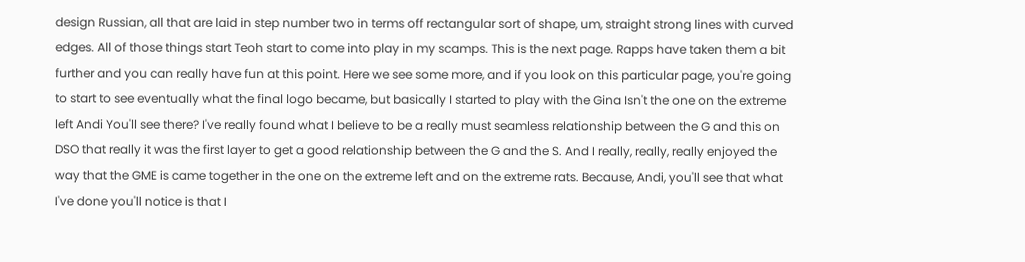design Russian, all that are laid in step number two in terms off rectangular sort of shape, um, straight strong lines with curved edges. All of those things start Teoh start to come into play in my scamps. This is the next page. Rapps have taken them a bit further and you can really have fun at this point. Here we see some more, and if you look on this particular page, you're going to start to see eventually what the final logo became, but basically I started to play with the Gina Isn't the one on the extreme left Andi You'll see there? I've really found what I believe to be a really must seamless relationship between the G and this on DSO that really it was the first layer to get a good relationship between the G and the S. And I really, really, really enjoyed the way that the GME is came together in the one on the extreme left and on the extreme rats. Because, Andi, you'll see that what I've done you'll notice is that I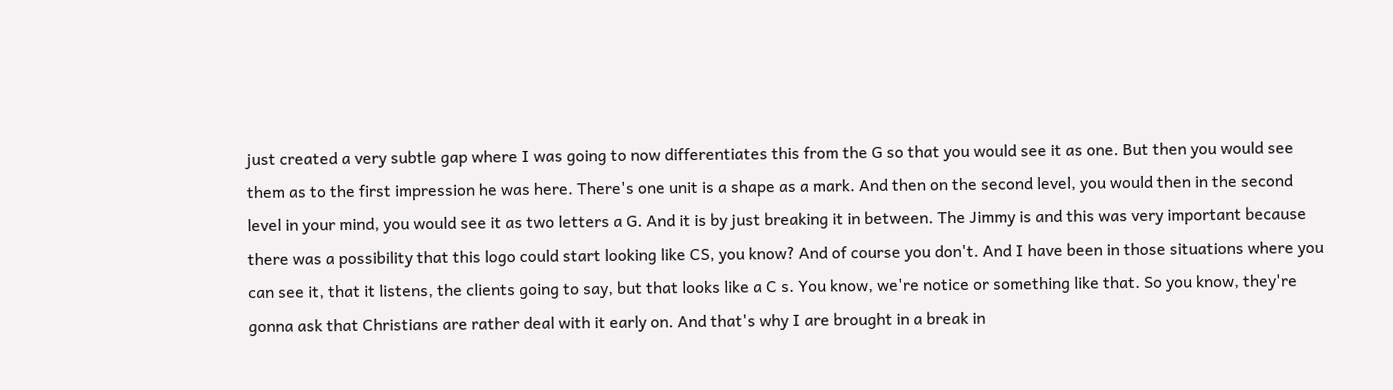just created a very subtle gap where I was going to now differentiates this from the G so that you would see it as one. But then you would see them as to the first impression he was here. There's one unit is a shape as a mark. And then on the second level, you would then in the second level in your mind, you would see it as two letters a G. And it is by just breaking it in between. The Jimmy is and this was very important because there was a possibility that this logo could start looking like CS, you know? And of course you don't. And I have been in those situations where you can see it, that it listens, the clients going to say, but that looks like a C s. You know, we're notice or something like that. So you know, they're gonna ask that Christians are rather deal with it early on. And that's why I are brought in a break in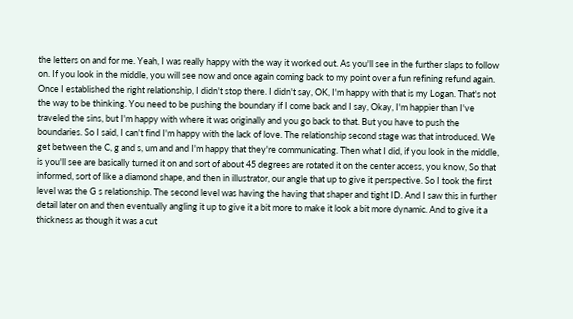the letters on and for me. Yeah, I was really happy with the way it worked out. As you'll see in the further slaps to follow on. If you look in the middle, you will see now and once again coming back to my point over a fun refining refund again. Once I established the right relationship, I didn't stop there. I didn't say, OK, I'm happy with that is my Logan. That's not the way to be thinking. You need to be pushing the boundary if I come back and I say, Okay, I'm happier than I've traveled the sins, but I'm happy with where it was originally and you go back to that. But you have to push the boundaries. So I said, I can't find I'm happy with the lack of love. The relationship second stage was that introduced. We get between the C, g and s, um and and I'm happy that they're communicating. Then what I did, if you look in the middle, is you'll see are basically turned it on and sort of about 45 degrees are rotated it on the center access, you know, So that informed, sort of like a diamond shape, and then in illustrator, our angle that up to give it perspective. So I took the first level was the G s relationship. The second level was having the having that shaper and tight ID. And I saw this in further detail later on and then eventually angling it up to give it a bit more to make it look a bit more dynamic. And to give it a thickness as though it was a cut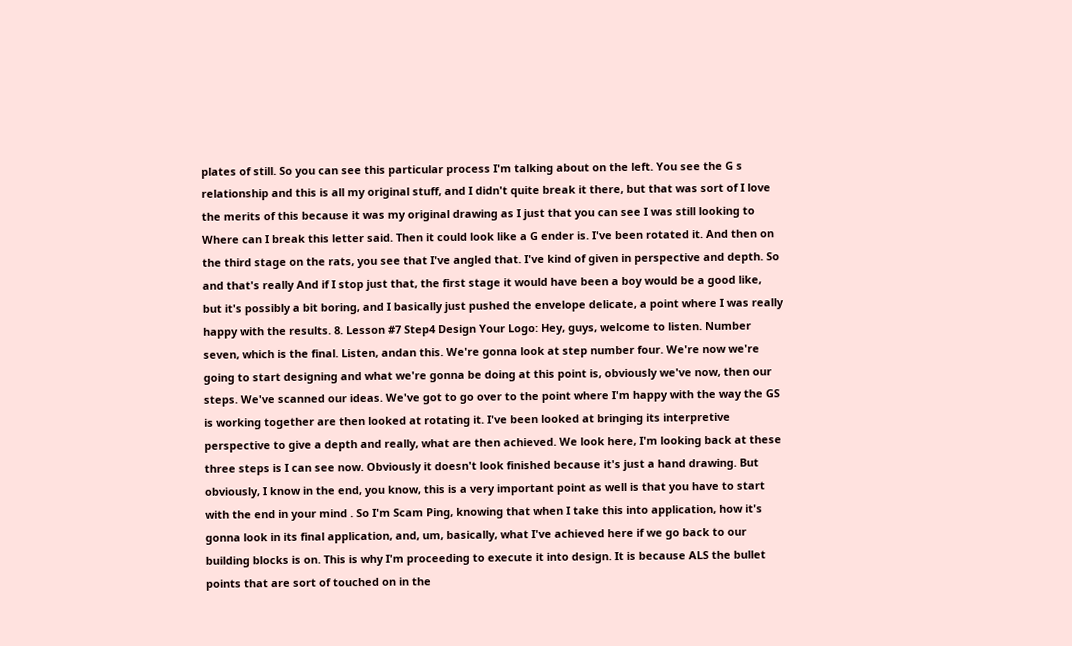plates of still. So you can see this particular process I'm talking about on the left. You see the G s relationship and this is all my original stuff, and I didn't quite break it there, but that was sort of I love the merits of this because it was my original drawing as I just that you can see I was still looking to Where can I break this letter said. Then it could look like a G ender is. I've been rotated it. And then on the third stage on the rats, you see that I've angled that. I've kind of given in perspective and depth. So and that's really And if I stop just that, the first stage it would have been a boy would be a good like, but it's possibly a bit boring, and I basically just pushed the envelope delicate, a point where I was really happy with the results. 8. Lesson #7 Step4 Design Your Logo: Hey, guys, welcome to listen. Number seven, which is the final. Listen, andan this. We're gonna look at step number four. We're now we're going to start designing and what we're gonna be doing at this point is, obviously we've now, then our steps. We've scanned our ideas. We've got to go over to the point where I'm happy with the way the GS is working together are then looked at rotating it. I've been looked at bringing its interpretive perspective to give a depth and really, what are then achieved. We look here, I'm looking back at these three steps is I can see now. Obviously it doesn't look finished because it's just a hand drawing. But obviously, I know in the end, you know, this is a very important point as well is that you have to start with the end in your mind . So I'm Scam Ping, knowing that when I take this into application, how it's gonna look in its final application, and, um, basically, what I've achieved here if we go back to our building blocks is on. This is why I'm proceeding to execute it into design. It is because ALS the bullet points that are sort of touched on in the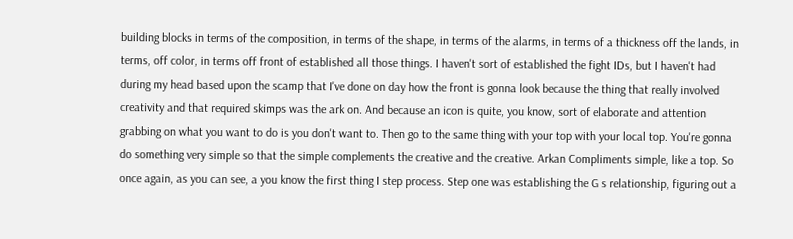building blocks in terms of the composition, in terms of the shape, in terms of the alarms, in terms of a thickness off the lands, in terms, off color, in terms off front of established all those things. I haven't sort of established the fight IDs, but I haven't had during my head based upon the scamp that I've done on day how the front is gonna look because the thing that really involved creativity and that required skimps was the ark on. And because an icon is quite, you know, sort of elaborate and attention grabbing on what you want to do is you don't want to. Then go to the same thing with your top with your local top. You're gonna do something very simple so that the simple complements the creative and the creative. Arkan Compliments simple, like a top. So once again, as you can see, a you know the first thing I step process. Step one was establishing the G s relationship, figuring out a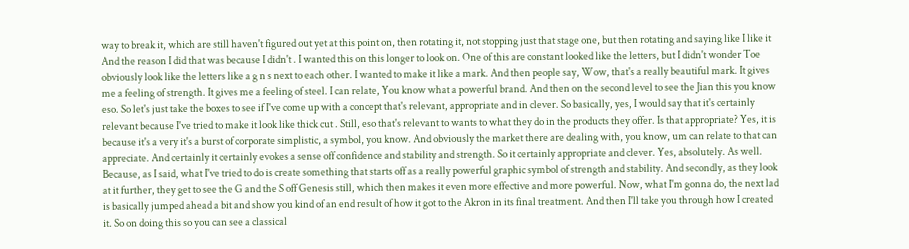way to break it, which are still haven't figured out yet at this point on, then rotating it, not stopping just that stage one, but then rotating and saying like I like it And the reason I did that was because I didn't . I wanted this on this longer to look on. One of this are constant looked like the letters, but I didn't wonder Toe obviously look like the letters like a g n s next to each other. I wanted to make it like a mark. And then people say, Wow, that's a really beautiful mark. It gives me a feeling of strength. It gives me a feeling of steel. I can relate, You know what a powerful brand. And then on the second level to see the Jian this you know eso. So let's just take the boxes to see if I've come up with a concept that's relevant, appropriate and in clever. So basically, yes, I would say that it's certainly relevant because I've tried to make it look like thick cut . Still, eso that's relevant to wants to what they do in the products they offer. Is that appropriate? Yes, it is because it's a very it's a burst of corporate simplistic, a symbol, you know. And obviously the market there are dealing with, you know, um can relate to that can appreciate. And certainly it certainly evokes a sense off confidence and stability and strength. So it certainly appropriate and clever. Yes, absolutely. As well. Because, as I said, what I've tried to do is create something that starts off as a really powerful graphic symbol of strength and stability. And secondly, as they look at it further, they get to see the G and the S off Genesis still, which then makes it even more effective and more powerful. Now, what I'm gonna do, the next lad is basically jumped ahead a bit and show you kind of an end result of how it got to the Akron in its final treatment. And then I'll take you through how I created it. So on doing this so you can see a classical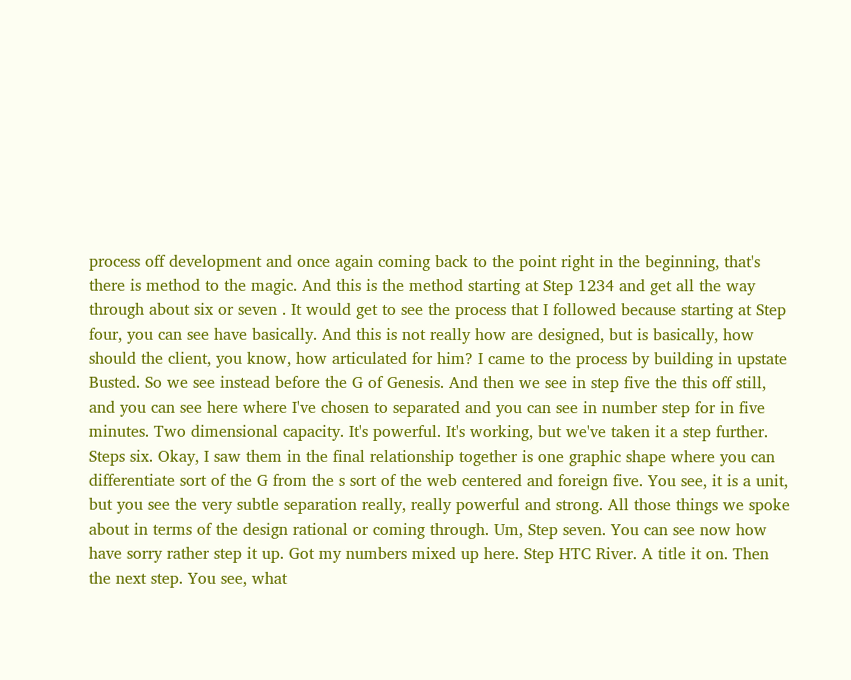process off development and once again coming back to the point right in the beginning, that's there is method to the magic. And this is the method starting at Step 1234 and get all the way through about six or seven . It would get to see the process that I followed because starting at Step four, you can see have basically. And this is not really how are designed, but is basically, how should the client, you know, how articulated for him? I came to the process by building in upstate Busted. So we see instead before the G of Genesis. And then we see in step five the this off still, and you can see here where I've chosen to separated and you can see in number step for in five minutes. Two dimensional capacity. It's powerful. It's working, but we've taken it a step further. Steps six. Okay, I saw them in the final relationship together is one graphic shape where you can differentiate sort of the G from the s sort of the web centered and foreign five. You see, it is a unit, but you see the very subtle separation really, really powerful and strong. All those things we spoke about in terms of the design rational or coming through. Um, Step seven. You can see now how have sorry rather step it up. Got my numbers mixed up here. Step HTC River. A title it on. Then the next step. You see, what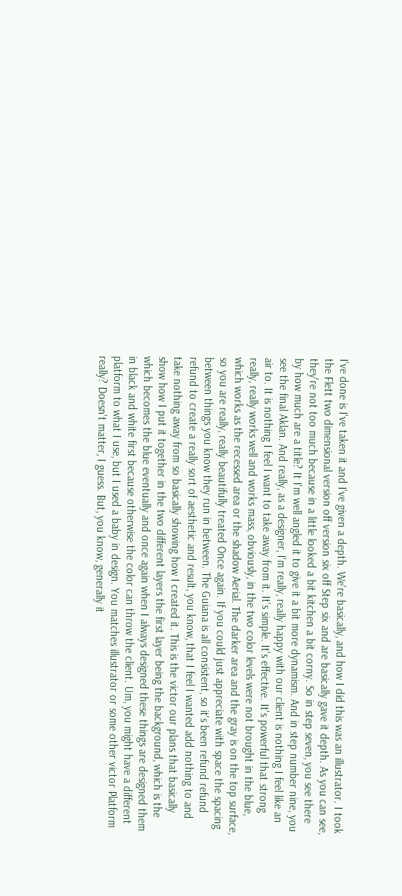I've done is I've taken it and I've given a depth. We're basically, and how I did this was an illustrator. I took the Flett two dimensional version off version six off Step six and are basically gave it depth. As you can see, they're not too much because in a little looked a bit kitchen a bit corny. So in step seven, you see there by how much are a title? It I'm well angled it to give it a bit more dynamism. And in step number nine, you see the final Aklan. And really, as a designer, I'm really, really happy with our client is nothing I feel like an air to. It is nothing I feel I want to take away from it. It's simple. It's effective. It's powerful that strong really, really works well and works mass, obviously, in the two color levels were not brought in the blue, which works as the recessed area or the shadow Aerial. The darker area and the gray is on the top surface, so you are really, really beautifully treated Once again. If you could just appreciate with space the spacing between things you know they run in between. The Guiana is all consistent, so it's been refund refund refund to create a really sort of aesthetic and result, you know, that I feel I wanted add nothing to and take nothing away from so basically showing how I created it. This is the victor our plans that basically show how I put it together in the two different layers the first layer being the background, which is the which becomes the blue eventually and once again when I always designed these things are designed them in black and white first because otherwise the color can throw the client. Um, you might have a different platform to what I use, but I used a baby in design. You matches illustrator or some other victor Platform really? Doesn't matter, I guess. But, you know, generally it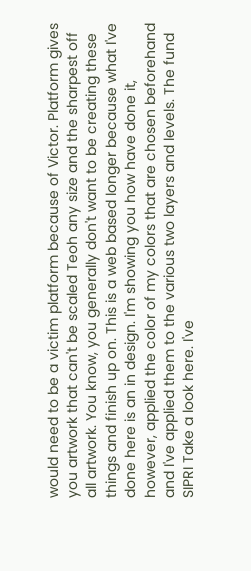would need to be a victim platform because of Victor. Platform gives you artwork that can't be scaled Teoh any size and the sharpest off all artwork. You know, you generally don't want to be creating these things and finish up on. This is a web based longer because what I've done here is an in design. I'm showing you how have done it, however, applied the color of my colors that are chosen beforehand and I've applied them to the various two layers and levels. The fund SIPRI Take a look here. I've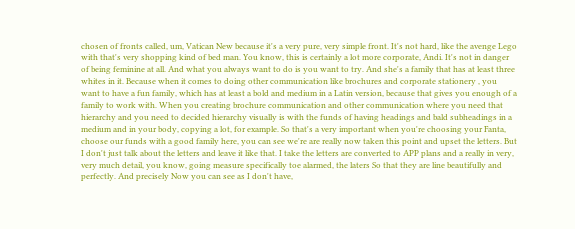chosen of fronts called, um, Vatican New because it's a very pure, very simple front. It's not hard, like the avenge Lego with that's very shopping kind of bed man. You know, this is certainly a lot more corporate, Andi. It's not in danger of being feminine at all. And what you always want to do is you want to try. And she's a family that has at least three whites in it. Because when it comes to doing other communication like brochures and corporate stationery , you want to have a fun family, which has at least a bold and medium in a Latin version, because that gives you enough of a family to work with. When you creating brochure communication and other communication where you need that hierarchy and you need to decided hierarchy visually is with the funds of having headings and bald subheadings in a medium and in your body, copying a lot, for example. So that's a very important when you're choosing your Fanta, choose our funds with a good family here, you can see we're are really now taken this point and upset the letters. But I don't just talk about the letters and leave it like that. I take the letters are converted to APP plans and a really in very, very much detail, you know, going measure specifically toe alarmed, the laters So that they are line beautifully and perfectly. And precisely Now you can see as I don't have,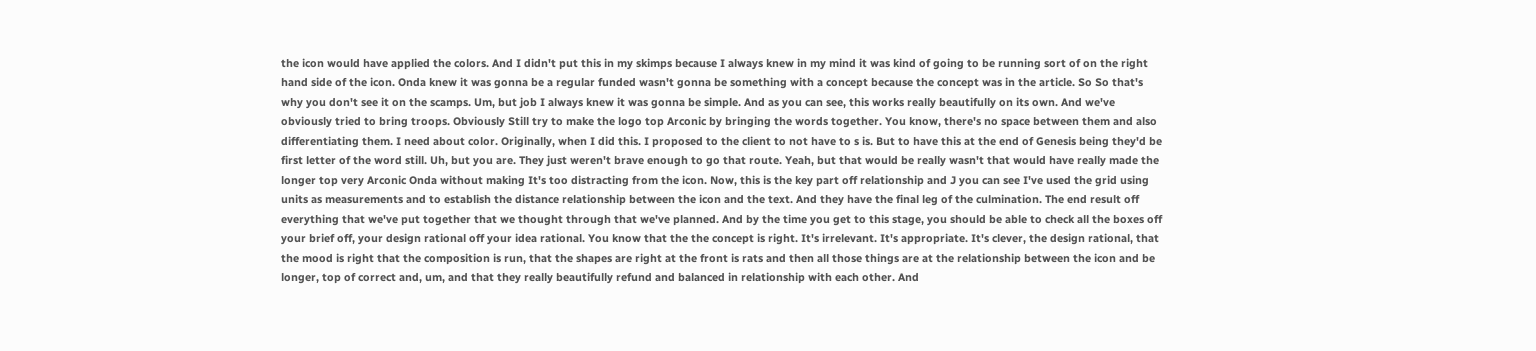the icon would have applied the colors. And I didn't put this in my skimps because I always knew in my mind it was kind of going to be running sort of on the right hand side of the icon. Onda knew it was gonna be a regular funded wasn't gonna be something with a concept because the concept was in the article. So So that's why you don't see it on the scamps. Um, but job I always knew it was gonna be simple. And as you can see, this works really beautifully on its own. And we've obviously tried to bring troops. Obviously Still try to make the logo top Arconic by bringing the words together. You know, there's no space between them and also differentiating them. I need about color. Originally, when I did this. I proposed to the client to not have to s is. But to have this at the end of Genesis being they'd be first letter of the word still. Uh, but you are. They just weren't brave enough to go that route. Yeah, but that would be really wasn't that would have really made the longer top very Arconic Onda without making It's too distracting from the icon. Now, this is the key part off relationship and J you can see I've used the grid using units as measurements and to establish the distance relationship between the icon and the text. And they have the final leg of the culmination. The end result off everything that we've put together that we thought through that we've planned. And by the time you get to this stage, you should be able to check all the boxes off your brief off, your design rational off your idea rational. You know that the the concept is right. It's irrelevant. It's appropriate. It's clever, the design rational, that the mood is right that the composition is run, that the shapes are right at the front is rats and then all those things are at the relationship between the icon and be longer, top of correct and, um, and that they really beautifully refund and balanced in relationship with each other. And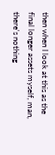then when I look at this as the final longer assets myself, man, there's nothing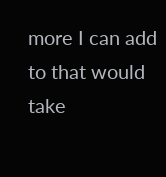more I can add to that would take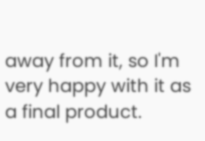away from it, so I'm very happy with it as a final product.